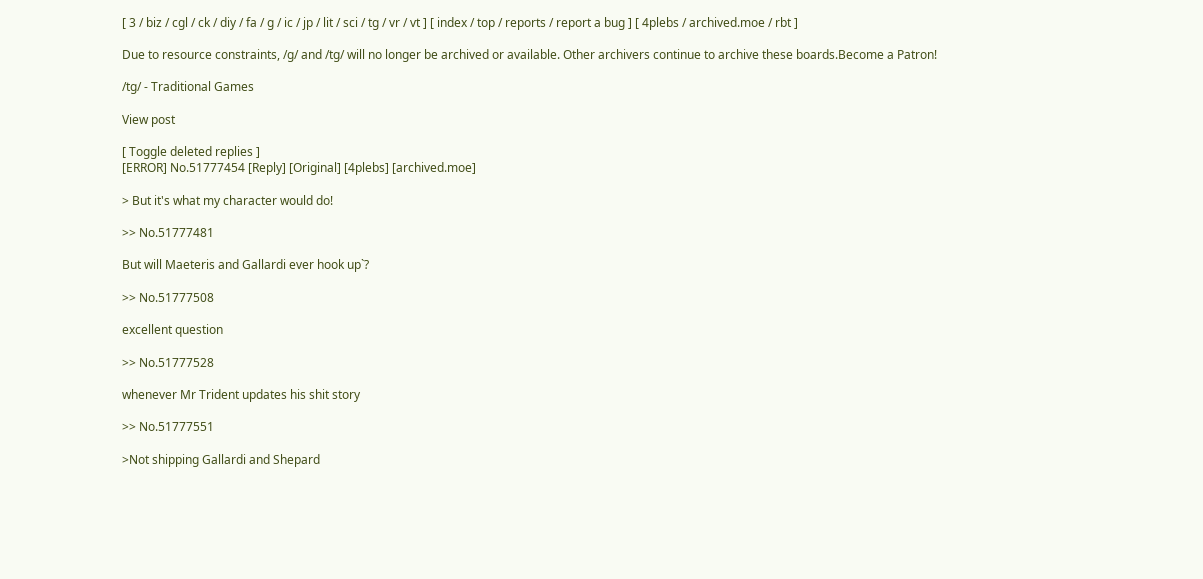[ 3 / biz / cgl / ck / diy / fa / g / ic / jp / lit / sci / tg / vr / vt ] [ index / top / reports / report a bug ] [ 4plebs / archived.moe / rbt ]

Due to resource constraints, /g/ and /tg/ will no longer be archived or available. Other archivers continue to archive these boards.Become a Patron!

/tg/ - Traditional Games

View post

[ Toggle deleted replies ]
[ERROR] No.51777454 [Reply] [Original] [4plebs] [archived.moe]

> But it's what my character would do!

>> No.51777481

But will Maeteris and Gallardi ever hook up`?

>> No.51777508

excellent question

>> No.51777528

whenever Mr Trident updates his shit story

>> No.51777551

>Not shipping Gallardi and Shepard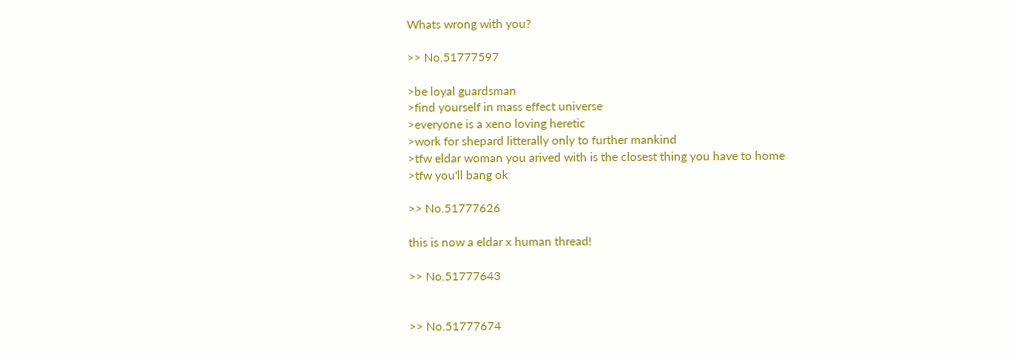Whats wrong with you?

>> No.51777597

>be loyal guardsman
>find yourself in mass effect universe
>everyone is a xeno loving heretic
>work for shepard litterally only to further mankind
>tfw eldar woman you arived with is the closest thing you have to home
>tfw you'll bang ok

>> No.51777626

this is now a eldar x human thread!

>> No.51777643


>> No.51777674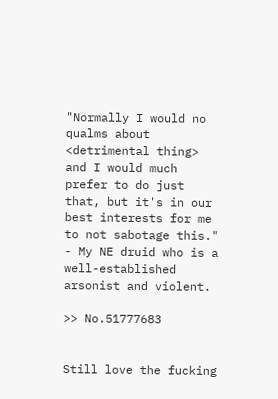"Normally I would no qualms about <detrimental thing> and I would much prefer to do just that, but it's in our best interests for me to not sabotage this." - My NE druid who is a well-established arsonist and violent.

>> No.51777683


Still love the fucking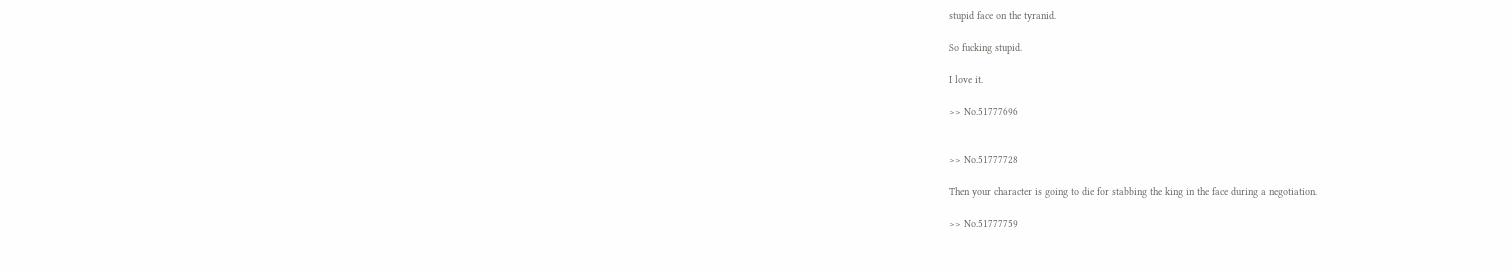stupid face on the tyranid.

So fucking stupid.

I love it.

>> No.51777696


>> No.51777728

Then your character is going to die for stabbing the king in the face during a negotiation.

>> No.51777759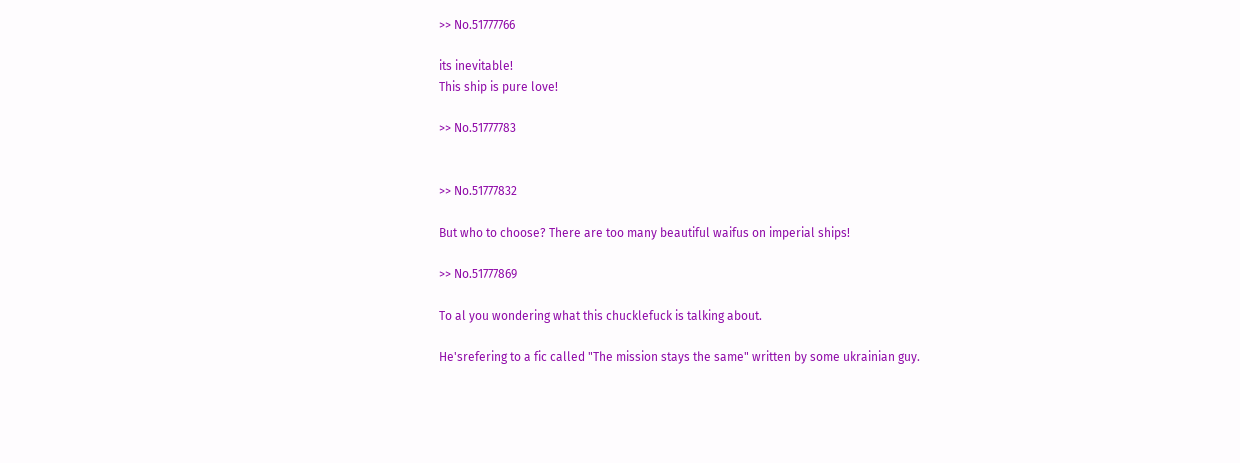>> No.51777766

its inevitable!
This ship is pure love!

>> No.51777783


>> No.51777832

But who to choose? There are too many beautiful waifus on imperial ships!

>> No.51777869

To al you wondering what this chucklefuck is talking about.

He'srefering to a fic called "The mission stays the same" written by some ukrainian guy.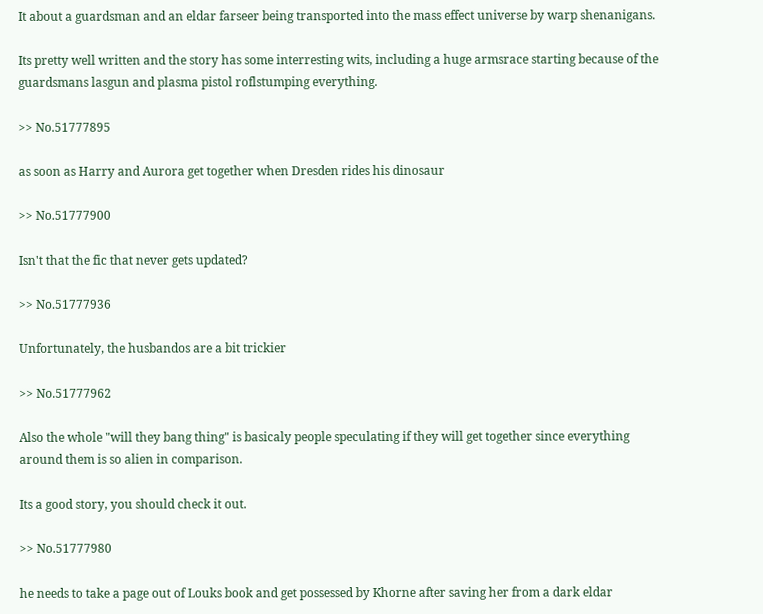It about a guardsman and an eldar farseer being transported into the mass effect universe by warp shenanigans.

Its pretty well written and the story has some interresting wits, including a huge armsrace starting because of the guardsmans lasgun and plasma pistol roflstumping everything.

>> No.51777895

as soon as Harry and Aurora get together when Dresden rides his dinosaur

>> No.51777900

Isn't that the fic that never gets updated?

>> No.51777936

Unfortunately, the husbandos are a bit trickier

>> No.51777962

Also the whole "will they bang thing" is basicaly people speculating if they will get together since everything around them is so alien in comparison.

Its a good story, you should check it out.

>> No.51777980

he needs to take a page out of Louks book and get possessed by Khorne after saving her from a dark eldar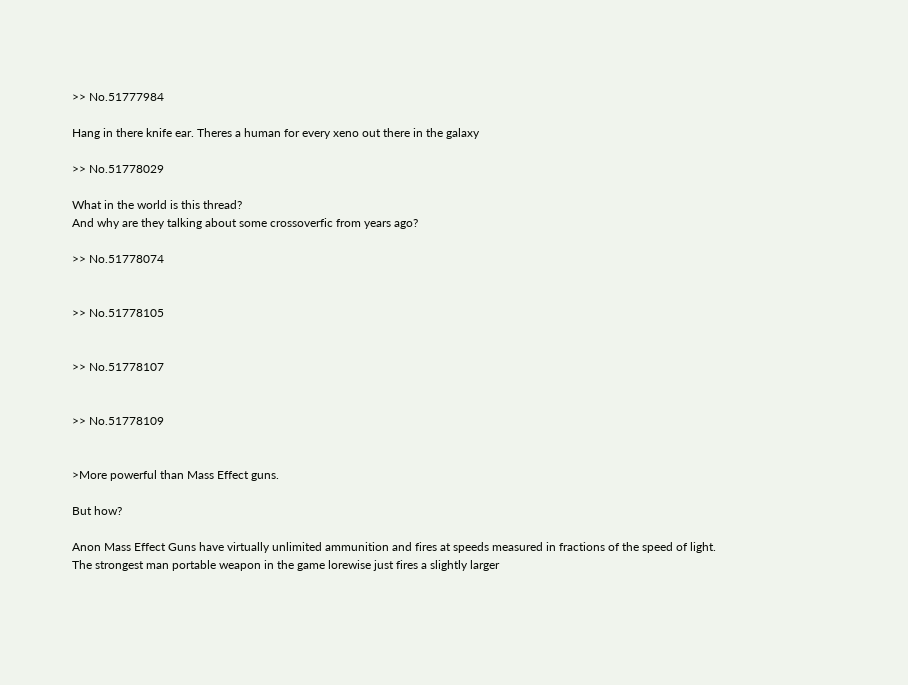>> No.51777984

Hang in there knife ear. Theres a human for every xeno out there in the galaxy

>> No.51778029

What in the world is this thread?
And why are they talking about some crossoverfic from years ago?

>> No.51778074


>> No.51778105


>> No.51778107


>> No.51778109


>More powerful than Mass Effect guns.

But how?

Anon Mass Effect Guns have virtually unlimited ammunition and fires at speeds measured in fractions of the speed of light.
The strongest man portable weapon in the game lorewise just fires a slightly larger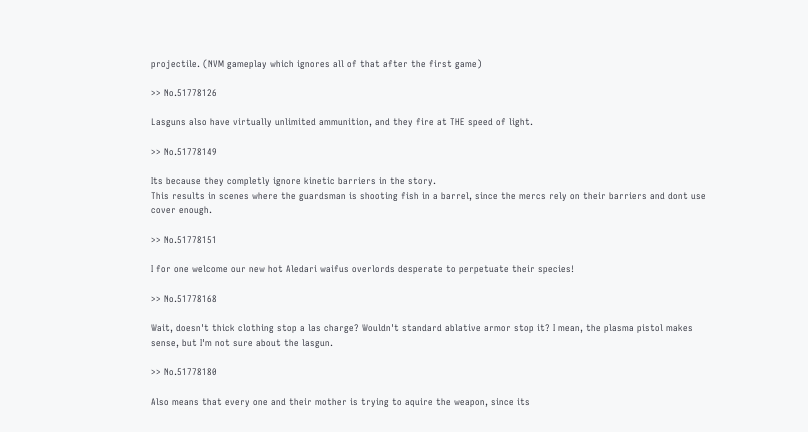projectile. (NVM gameplay which ignores all of that after the first game)

>> No.51778126

Lasguns also have virtually unlimited ammunition, and they fire at THE speed of light.

>> No.51778149

Its because they completly ignore kinetic barriers in the story.
This results in scenes where the guardsman is shooting fish in a barrel, since the mercs rely on their barriers and dont use cover enough.

>> No.51778151

I for one welcome our new hot Aledari waifus overlords desperate to perpetuate their species!

>> No.51778168

Wait, doesn't thick clothing stop a las charge? Wouldn't standard ablative armor stop it? I mean, the plasma pistol makes sense, but I'm not sure about the lasgun.

>> No.51778180

Also means that every one and their mother is trying to aquire the weapon, since its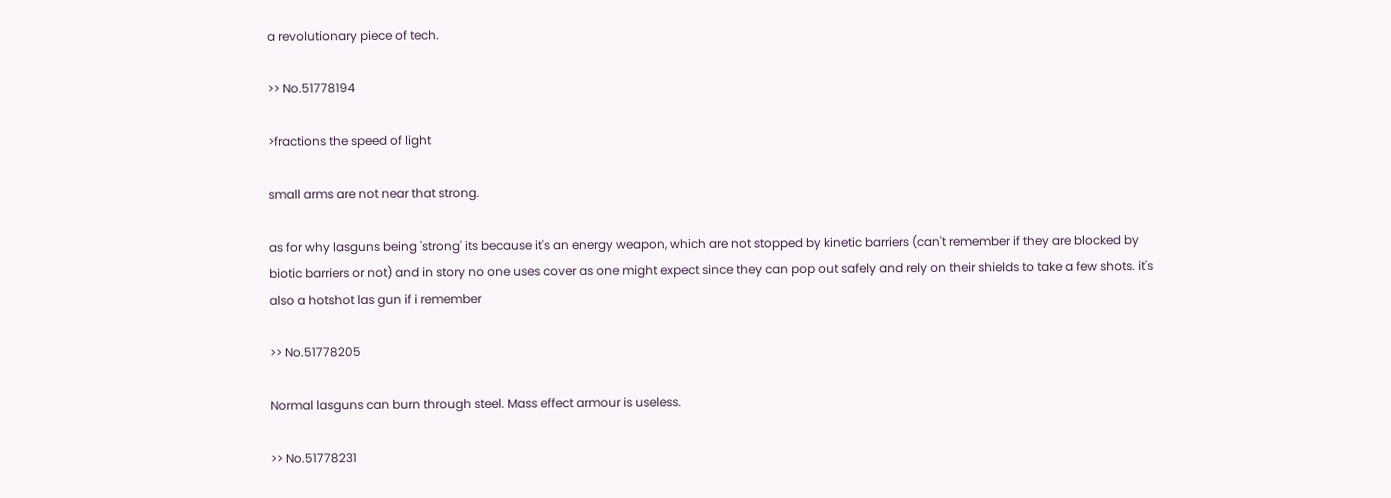a revolutionary piece of tech.

>> No.51778194

>fractions the speed of light

small arms are not near that strong.

as for why lasguns being 'strong' its because it's an energy weapon, which are not stopped by kinetic barriers (can't remember if they are blocked by biotic barriers or not) and in story no one uses cover as one might expect since they can pop out safely and rely on their shields to take a few shots. it's also a hotshot las gun if i remember

>> No.51778205

Normal lasguns can burn through steel. Mass effect armour is useless.

>> No.51778231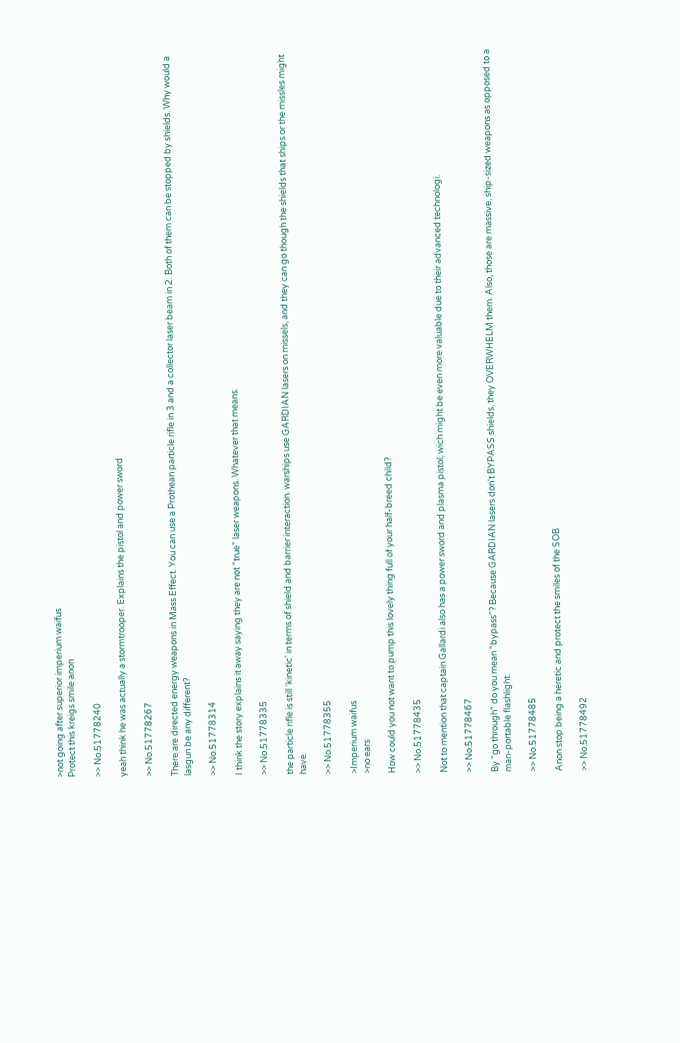>not going after superior imperium waifus
Protect this kreigs smile anon

>> No.51778240

yeah think he was actually a stormtrooper. Explains the pistol and power sword

>> No.51778267

There are directed energy weapons in Mass Effect. You can use a Prothean particle rifle in 3 and a collector laser beam in 2. Both of them can be stopped by shields. Why would a lasgun be any different?

>> No.51778314

I think the story explains it away saying they are not "true" laser weapons. Whatever that means.

>> No.51778335

the particle rifle is still 'kinetic' in terms of shield and barrier interaction. warships use GARDIAN lasers on missels, and they can go though the shields that ships or the missles might have.

>> No.51778355

>Imperium waifus
>no ears

How could you not want to pump this lovely thing full of your half-breed child?

>> No.51778435

Not to mention that captain Gallardi also has a power sword and plasma pistol, wich might be even more valuable due to their advanced technologi.

>> No.51778467

By "go through" do you mean "bypass"? Because GARDIAN lasers don't BYPASS shields, they OVERWHELM them. Also, those are massive, ship-sized weapons as opposed to a man-portable flashlight.

>> No.51778485

Anon stop being a heretic and protect the smiles of the SOB

>> No.51778492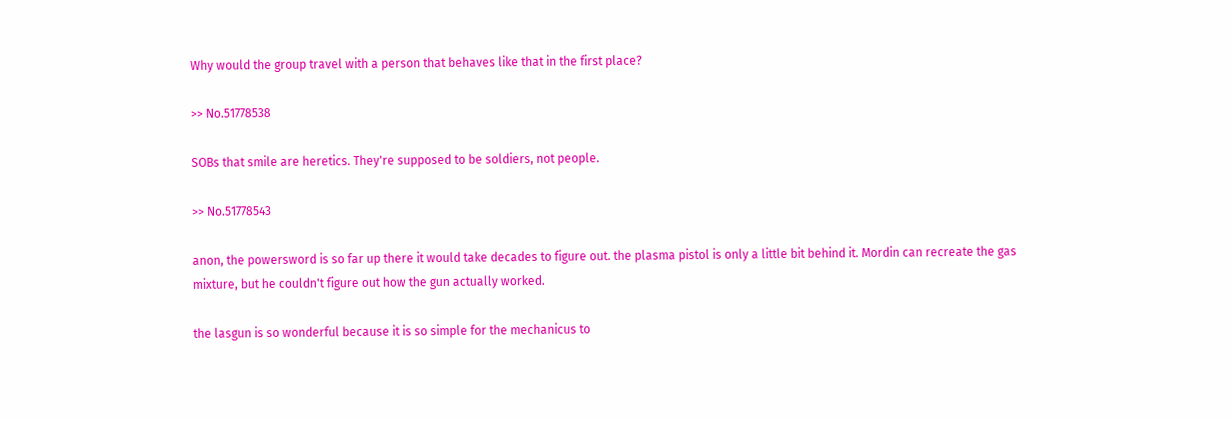Why would the group travel with a person that behaves like that in the first place?

>> No.51778538

SOBs that smile are heretics. They're supposed to be soldiers, not people.

>> No.51778543

anon, the powersword is so far up there it would take decades to figure out. the plasma pistol is only a little bit behind it. Mordin can recreate the gas mixture, but he couldn't figure out how the gun actually worked.

the lasgun is so wonderful because it is so simple for the mechanicus to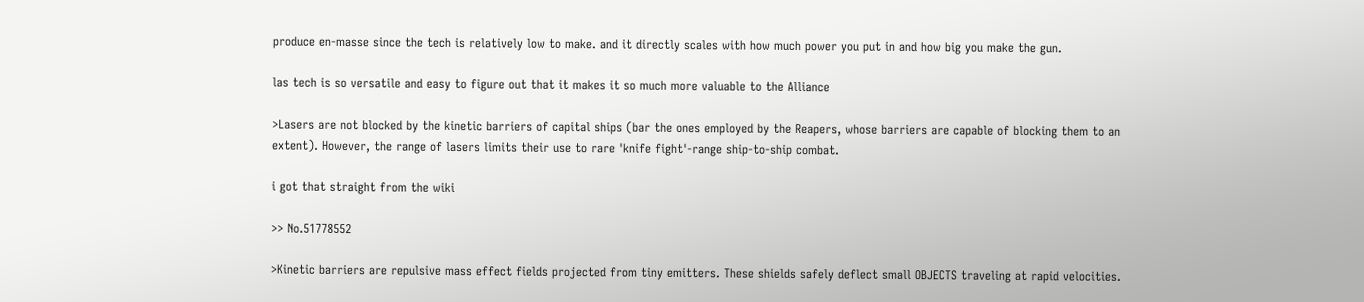produce en-masse since the tech is relatively low to make. and it directly scales with how much power you put in and how big you make the gun.

las tech is so versatile and easy to figure out that it makes it so much more valuable to the Alliance

>Lasers are not blocked by the kinetic barriers of capital ships (bar the ones employed by the Reapers, whose barriers are capable of blocking them to an extent). However, the range of lasers limits their use to rare 'knife fight'-range ship-to-ship combat.

i got that straight from the wiki

>> No.51778552

>Kinetic barriers are repulsive mass effect fields projected from tiny emitters. These shields safely deflect small OBJECTS traveling at rapid velocities.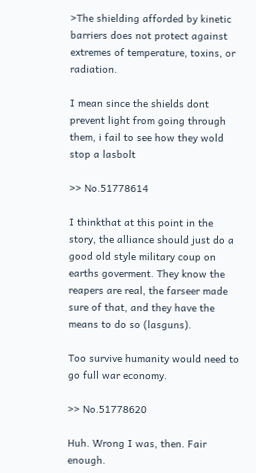>The shielding afforded by kinetic barriers does not protect against extremes of temperature, toxins, or radiation.

I mean since the shields dont prevent light from going through them, i fail to see how they wold stop a lasbolt

>> No.51778614

I thinkthat at this point in the story, the alliance should just do a good old style military coup on earths goverment. They know the reapers are real, the farseer made sure of that, and they have the means to do so (lasguns).

Too survive humanity would need to go full war economy.

>> No.51778620

Huh. Wrong I was, then. Fair enough.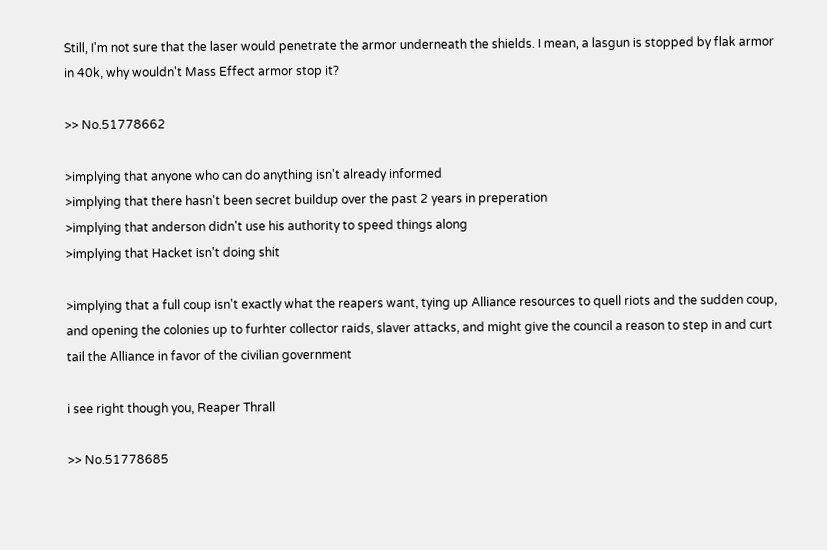Still, I'm not sure that the laser would penetrate the armor underneath the shields. I mean, a lasgun is stopped by flak armor in 40k, why wouldn't Mass Effect armor stop it?

>> No.51778662

>implying that anyone who can do anything isn't already informed
>implying that there hasn't been secret buildup over the past 2 years in preperation
>implying that anderson didn't use his authority to speed things along
>implying that Hacket isn't doing shit

>implying that a full coup isn't exactly what the reapers want, tying up Alliance resources to quell riots and the sudden coup, and opening the colonies up to furhter collector raids, slaver attacks, and might give the council a reason to step in and curt tail the Alliance in favor of the civilian government

i see right though you, Reaper Thrall

>> No.51778685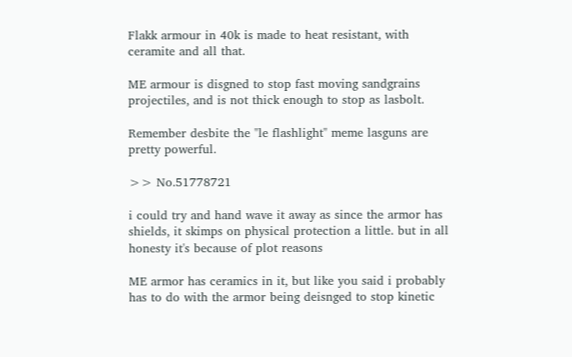Flakk armour in 40k is made to heat resistant, with ceramite and all that.

ME armour is disgned to stop fast moving sandgrains projectiles, and is not thick enough to stop as lasbolt.

Remember desbite the "le flashlight" meme lasguns are pretty powerful.

>> No.51778721

i could try and hand wave it away as since the armor has shields, it skimps on physical protection a little. but in all honesty it's because of plot reasons

ME armor has ceramics in it, but like you said i probably has to do with the armor being deisnged to stop kinetic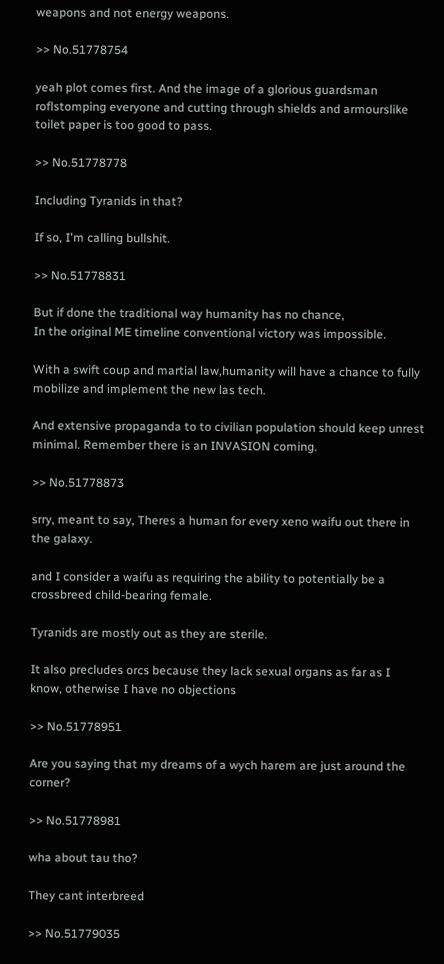weapons and not energy weapons.

>> No.51778754

yeah plot comes first. And the image of a glorious guardsman roflstomping everyone and cutting through shields and armourslike toilet paper is too good to pass.

>> No.51778778

Including Tyranids in that?

If so, I'm calling bullshit.

>> No.51778831

But if done the traditional way humanity has no chance,
In the original ME timeline conventional victory was impossible.

With a swift coup and martial law,humanity will have a chance to fully mobilize and implement the new las tech.

And extensive propaganda to to civilian population should keep unrest minimal. Remember there is an INVASION coming.

>> No.51778873

srry, meant to say, Theres a human for every xeno waifu out there in the galaxy.

and I consider a waifu as requiring the ability to potentially be a crossbreed child-bearing female.

Tyranids are mostly out as they are sterile.

It also precludes orcs because they lack sexual organs as far as I know, otherwise I have no objections

>> No.51778951

Are you saying that my dreams of a wych harem are just around the corner?

>> No.51778981

wha about tau tho?

They cant interbreed

>> No.51779035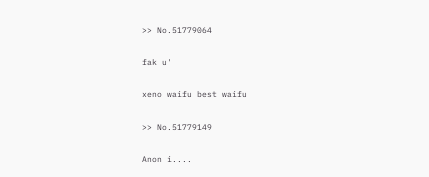>> No.51779064

fak u'

xeno waifu best waifu

>> No.51779149

Anon i....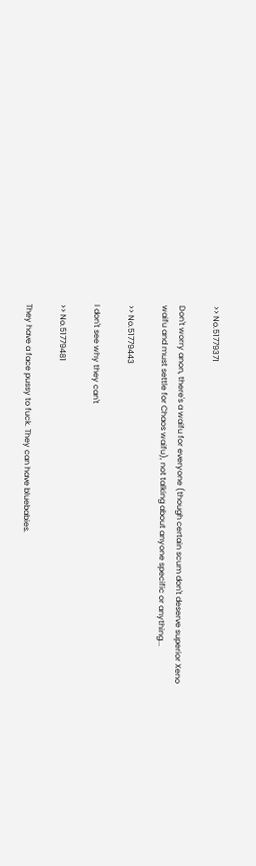>> No.51779371

Don't worry anon, there's a waifu for everyone (though certain scum don't deserve superior Xeno waifu and must settle for Chaos waifu), not talking about anyone specific or anything...

>> No.51779443

I don't see why they can't

>> No.51779481

They have a face pussy to fuck. They can have bluebabies.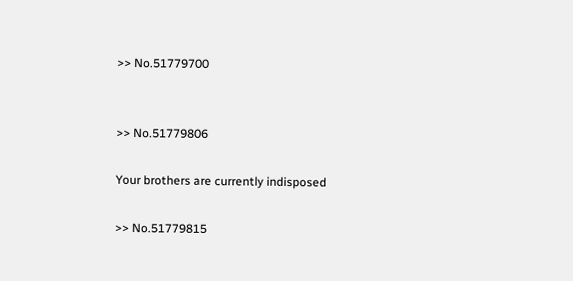>> No.51779700


>> No.51779806

Your brothers are currently indisposed

>> No.51779815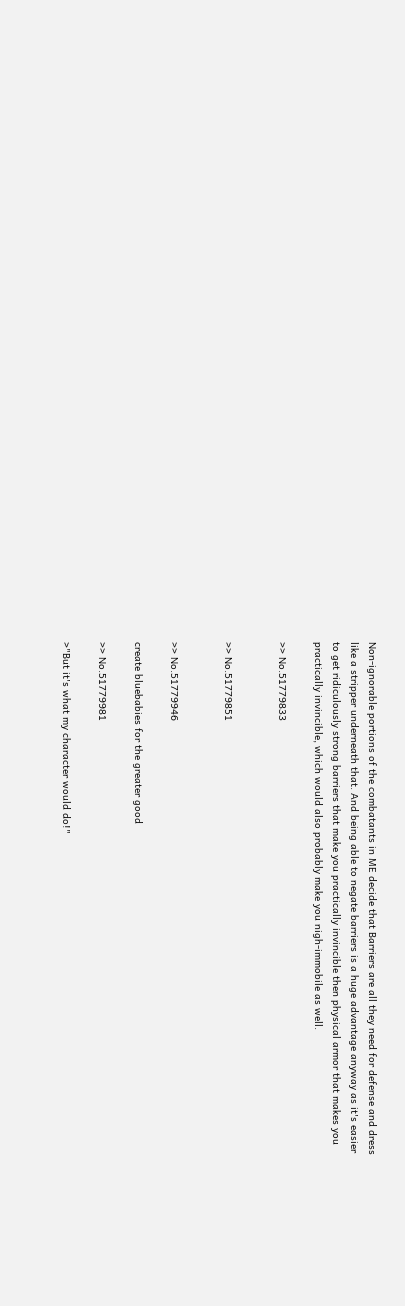Non-ignorable portions of the combatants in ME decide that Barriers are all they need for defense and dress like a stripper underneath that. And being able to negate barriers is a huge advantage anyway as it's easier to get ridiculously strong barriers that make you practically invincible then physical armor that makes you practically invincible, which would also probably make you nigh-immobile as well.

>> No.51779833


>> No.51779851


>> No.51779946

create bluebabies for the greater good

>> No.51779981

>"But it's what my character would do!"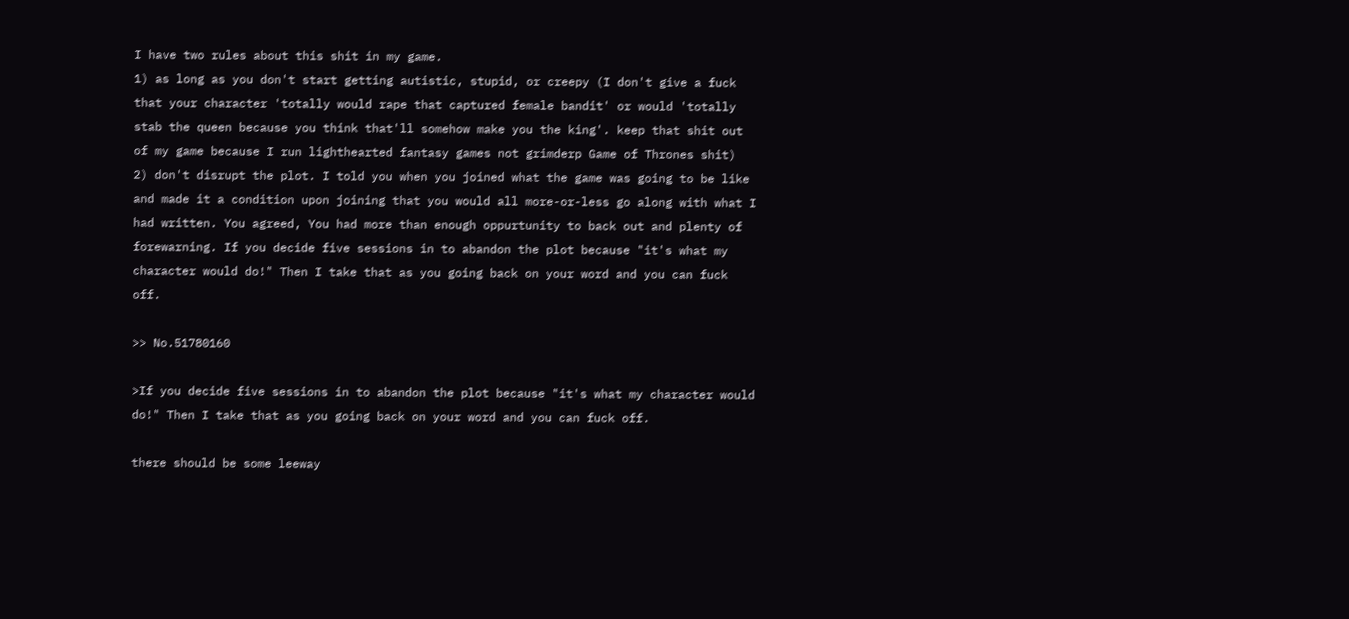I have two rules about this shit in my game.
1) as long as you don't start getting autistic, stupid, or creepy (I don't give a fuck that your character 'totally would rape that captured female bandit' or would 'totally stab the queen because you think that'll somehow make you the king'. keep that shit out of my game because I run lighthearted fantasy games not grimderp Game of Thrones shit)
2) don't disrupt the plot. I told you when you joined what the game was going to be like and made it a condition upon joining that you would all more-or-less go along with what I had written. You agreed, You had more than enough oppurtunity to back out and plenty of forewarning. If you decide five sessions in to abandon the plot because "it's what my character would do!" Then I take that as you going back on your word and you can fuck off.

>> No.51780160

>If you decide five sessions in to abandon the plot because "it's what my character would do!" Then I take that as you going back on your word and you can fuck off.

there should be some leeway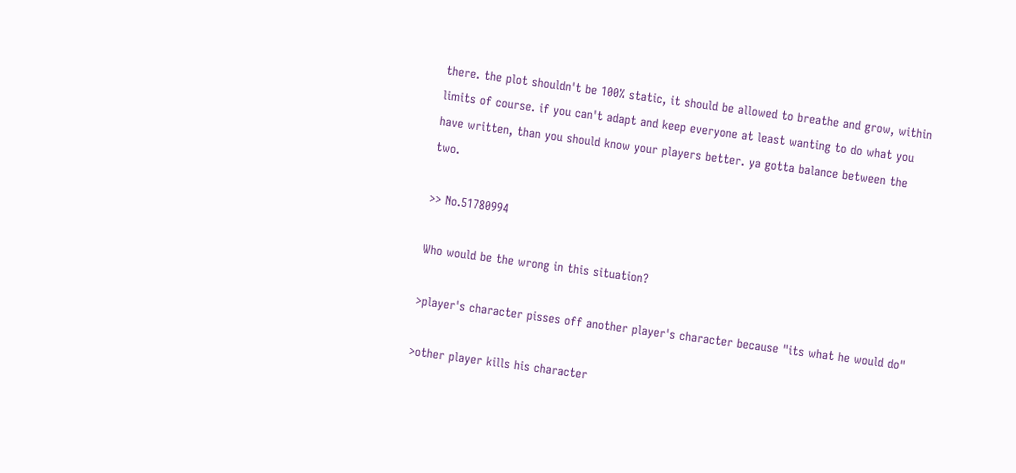there. the plot shouldn't be 100% static, it should be allowed to breathe and grow, within limits of course. if you can't adapt and keep everyone at least wanting to do what you have written, than you should know your players better. ya gotta balance between the two.

>> No.51780994

Who would be the wrong in this situation?

>player's character pisses off another player's character because "its what he would do"

>other player kills his character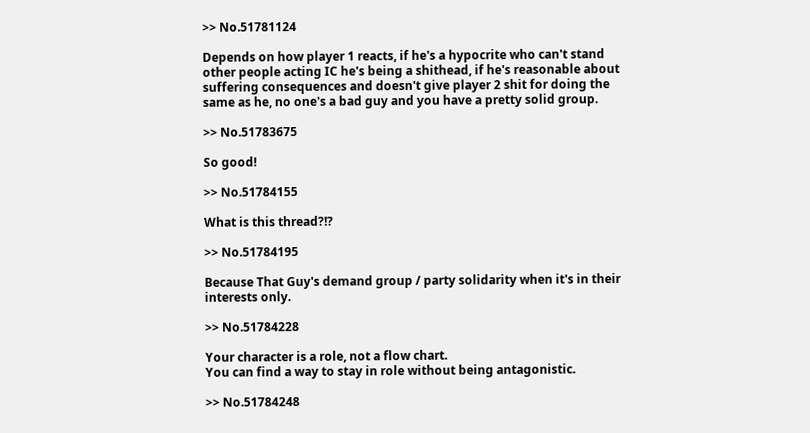>> No.51781124

Depends on how player 1 reacts, if he's a hypocrite who can't stand other people acting IC he's being a shithead, if he's reasonable about suffering consequences and doesn't give player 2 shit for doing the same as he, no one's a bad guy and you have a pretty solid group.

>> No.51783675

So good!

>> No.51784155

What is this thread?!?

>> No.51784195

Because That Guy's demand group / party solidarity when it's in their interests only.

>> No.51784228

Your character is a role, not a flow chart.
You can find a way to stay in role without being antagonistic.

>> No.51784248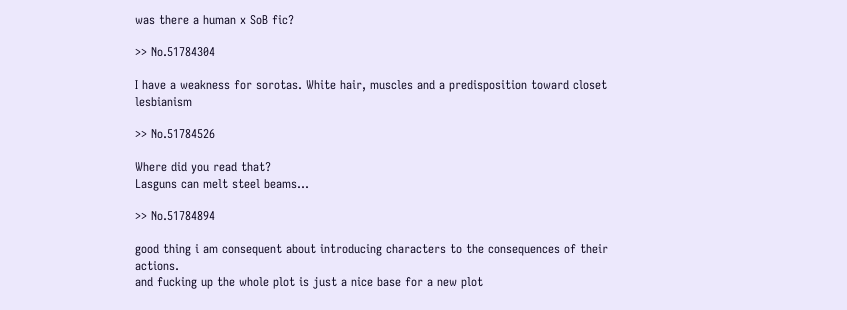was there a human x SoB fic?

>> No.51784304

I have a weakness for sorotas. White hair, muscles and a predisposition toward closet lesbianism

>> No.51784526

Where did you read that?
Lasguns can melt steel beams...

>> No.51784894

good thing i am consequent about introducing characters to the consequences of their actions.
and fucking up the whole plot is just a nice base for a new plot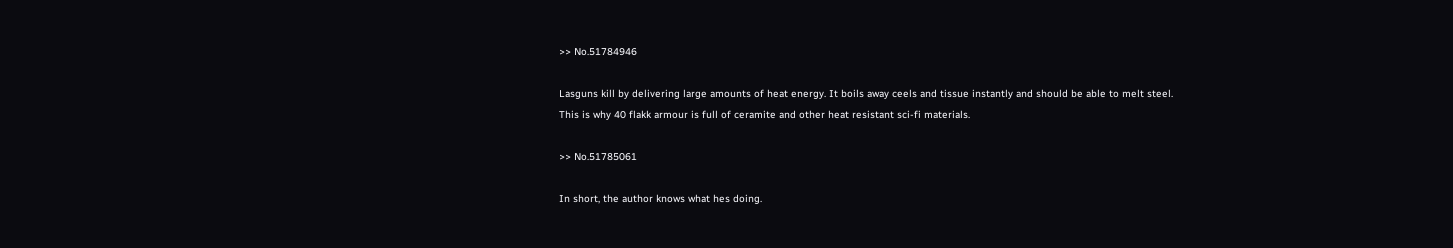>> No.51784946

Lasguns kill by delivering large amounts of heat energy. It boils away ceels and tissue instantly and should be able to melt steel.
This is why 40 flakk armour is full of ceramite and other heat resistant sci-fi materials.

>> No.51785061

In short, the author knows what hes doing.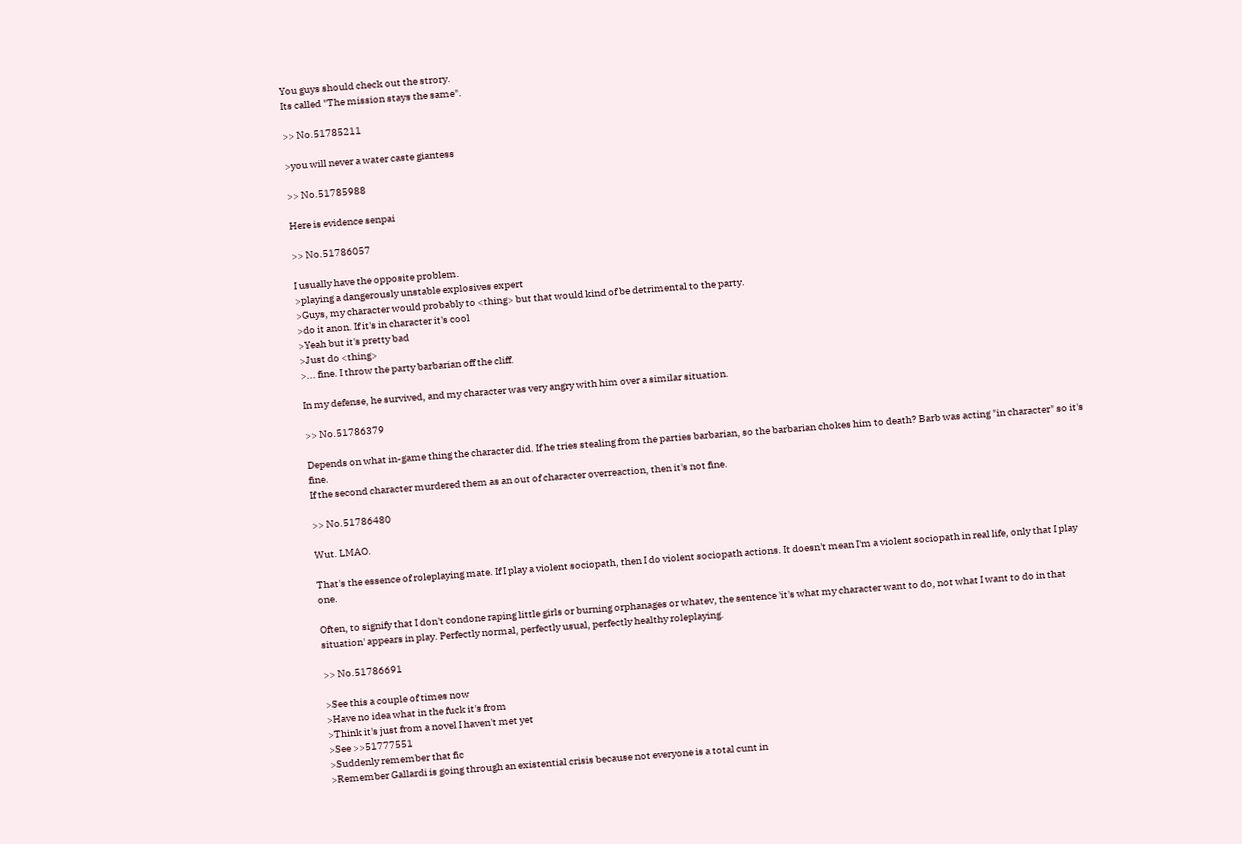You guys should check out the strory.
Its called "The mission stays the same".

>> No.51785211

>you will never a water caste giantess

>> No.51785988

Here is evidence senpai

>> No.51786057

I usually have the opposite problem.
>playing a dangerously unstable explosives expert
>Guys, my character would probably to <thing> but that would kind of be detrimental to the party.
>do it anon. If it's in character it's cool
>Yeah but it's pretty bad
>Just do <thing>
>... fine. I throw the party barbarian off the cliff.

In my defense, he survived, and my character was very angry with him over a similar situation.

>> No.51786379

Depends on what in-game thing the character did. If he tries stealing from the parties barbarian, so the barbarian chokes him to death? Barb was acting "in character" so it's fine.
If the second character murdered them as an out of character overreaction, then it's not fine.

>> No.51786480

Wut. LMAO.

That's the essence of roleplaying mate. If I play a violent sociopath, then I do violent sociopath actions. It doesn't mean I'm a violent sociopath in real life, only that I play one.

Often, to signify that I don't condone raping little girls or burning orphanages or whatev, the sentence 'it's what my character want to do, not what I want to do in that situation' appears in play. Perfectly normal, perfectly usual, perfectly healthy roleplaying.

>> No.51786691

>See this a couple of times now
>Have no idea what in the fuck it's from
>Think it's just from a novel I haven't met yet
>See >>51777551
>Suddenly remember that fic
>Remember Gallardi is going through an existential crisis because not everyone is a total cunt in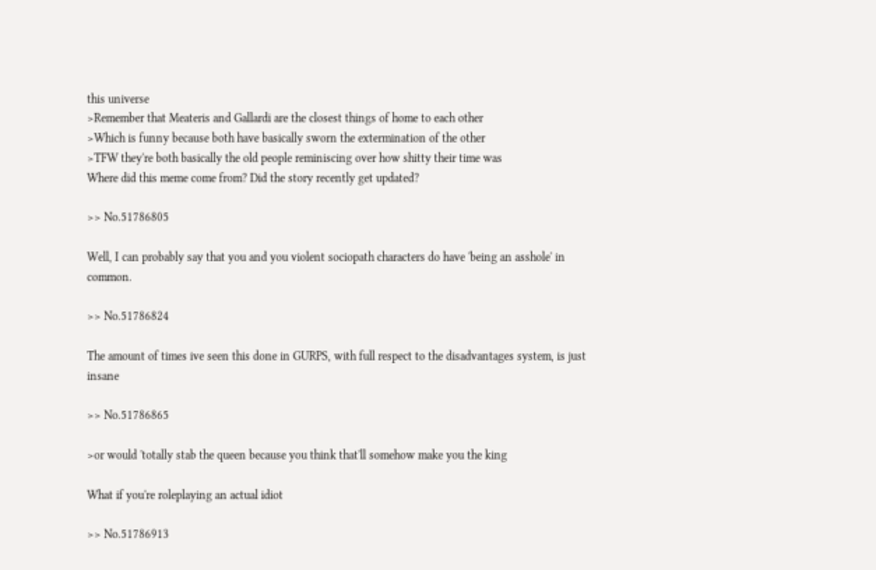this universe
>Remember that Meateris and Gallardi are the closest things of home to each other
>Which is funny because both have basically sworn the extermination of the other
>TFW they're both basically the old people reminiscing over how shitty their time was
Where did this meme come from? Did the story recently get updated?

>> No.51786805

Well, I can probably say that you and you violent sociopath characters do have 'being an asshole' in common.

>> No.51786824

The amount of times ive seen this done in GURPS, with full respect to the disadvantages system, is just insane

>> No.51786865

>or would 'totally stab the queen because you think that'll somehow make you the king

What if you're roleplaying an actual idiot

>> No.51786913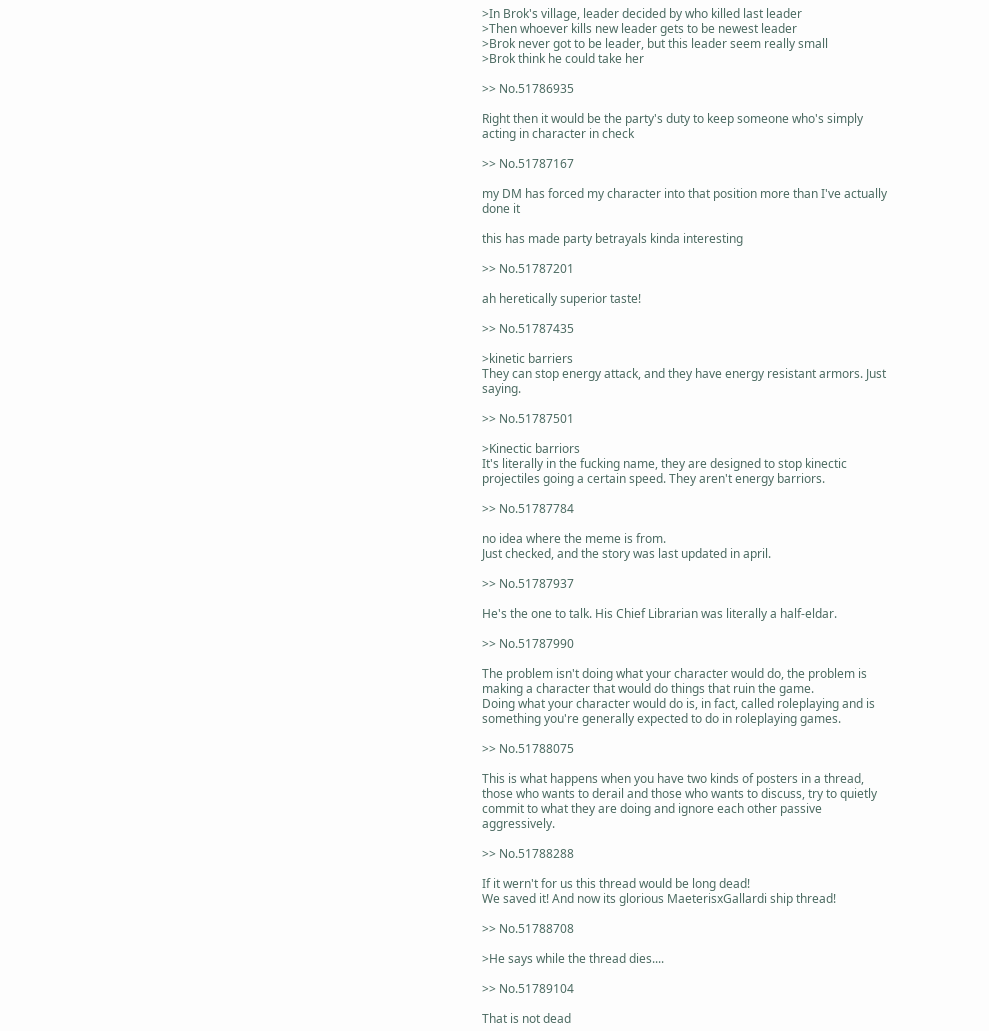>In Brok's village, leader decided by who killed last leader
>Then whoever kills new leader gets to be newest leader
>Brok never got to be leader, but this leader seem really small
>Brok think he could take her

>> No.51786935

Right then it would be the party's duty to keep someone who's simply acting in character in check

>> No.51787167

my DM has forced my character into that position more than I've actually done it

this has made party betrayals kinda interesting

>> No.51787201

ah heretically superior taste!

>> No.51787435

>kinetic barriers
They can stop energy attack, and they have energy resistant armors. Just saying.

>> No.51787501

>Kinectic barriors
It's literally in the fucking name, they are designed to stop kinectic projectiles going a certain speed. They aren't energy barriors.

>> No.51787784

no idea where the meme is from.
Just checked, and the story was last updated in april.

>> No.51787937

He's the one to talk. His Chief Librarian was literally a half-eldar.

>> No.51787990

The problem isn't doing what your character would do, the problem is making a character that would do things that ruin the game.
Doing what your character would do is, in fact, called roleplaying and is something you're generally expected to do in roleplaying games.

>> No.51788075

This is what happens when you have two kinds of posters in a thread, those who wants to derail and those who wants to discuss, try to quietly commit to what they are doing and ignore each other passive aggressively.

>> No.51788288

If it wern't for us this thread would be long dead!
We saved it! And now its glorious MaeterisxGallardi ship thread!

>> No.51788708

>He says while the thread dies....

>> No.51789104

That is not dead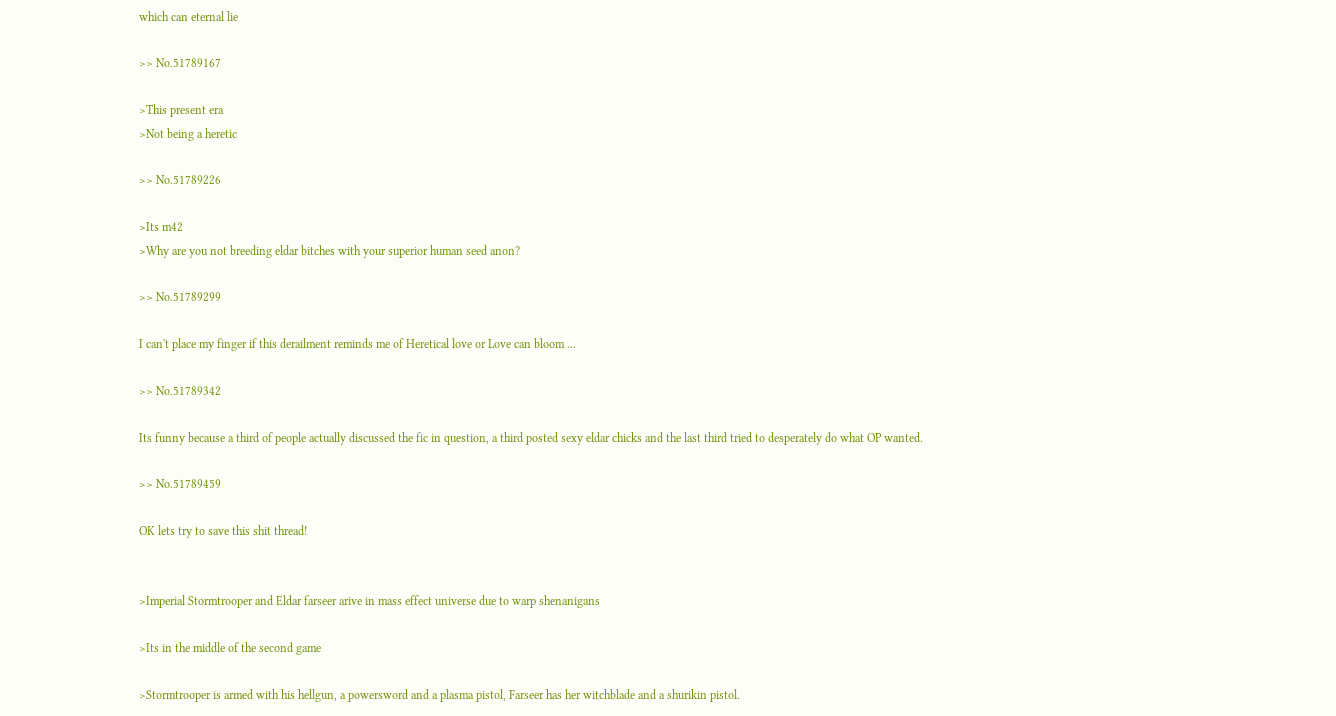which can eternal lie

>> No.51789167

>This present era
>Not being a heretic

>> No.51789226

>Its m42
>Why are you not breeding eldar bitches with your superior human seed anon?

>> No.51789299

I can't place my finger if this derailment reminds me of Heretical love or Love can bloom ...

>> No.51789342

Its funny because a third of people actually discussed the fic in question, a third posted sexy eldar chicks and the last third tried to desperately do what OP wanted.

>> No.51789459

OK lets try to save this shit thread!


>Imperial Stormtrooper and Eldar farseer arive in mass effect universe due to warp shenanigans

>Its in the middle of the second game

>Stormtrooper is armed with his hellgun, a powersword and a plasma pistol, Farseer has her witchblade and a shurikin pistol.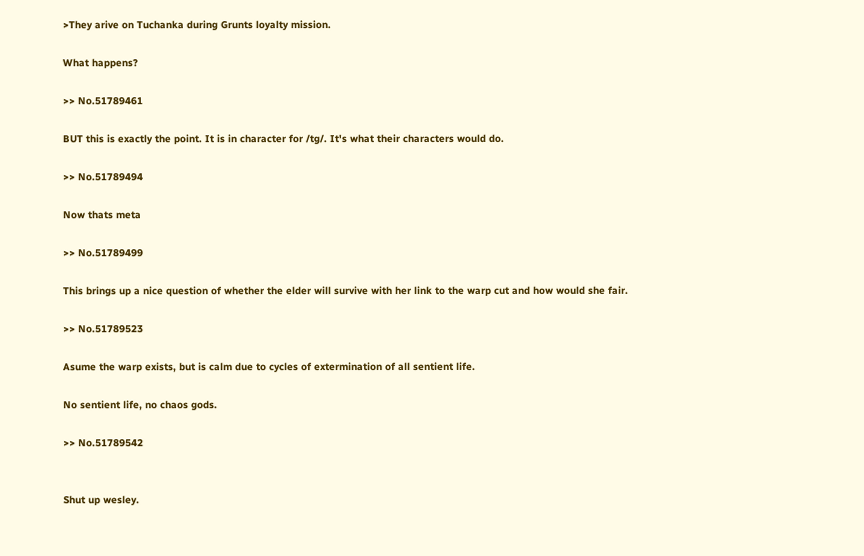>They arive on Tuchanka during Grunts loyalty mission.

What happens?

>> No.51789461

BUT this is exactly the point. It is in character for /tg/. It's what their characters would do.

>> No.51789494

Now thats meta

>> No.51789499

This brings up a nice question of whether the elder will survive with her link to the warp cut and how would she fair.

>> No.51789523

Asume the warp exists, but is calm due to cycles of extermination of all sentient life.

No sentient life, no chaos gods.

>> No.51789542


Shut up wesley.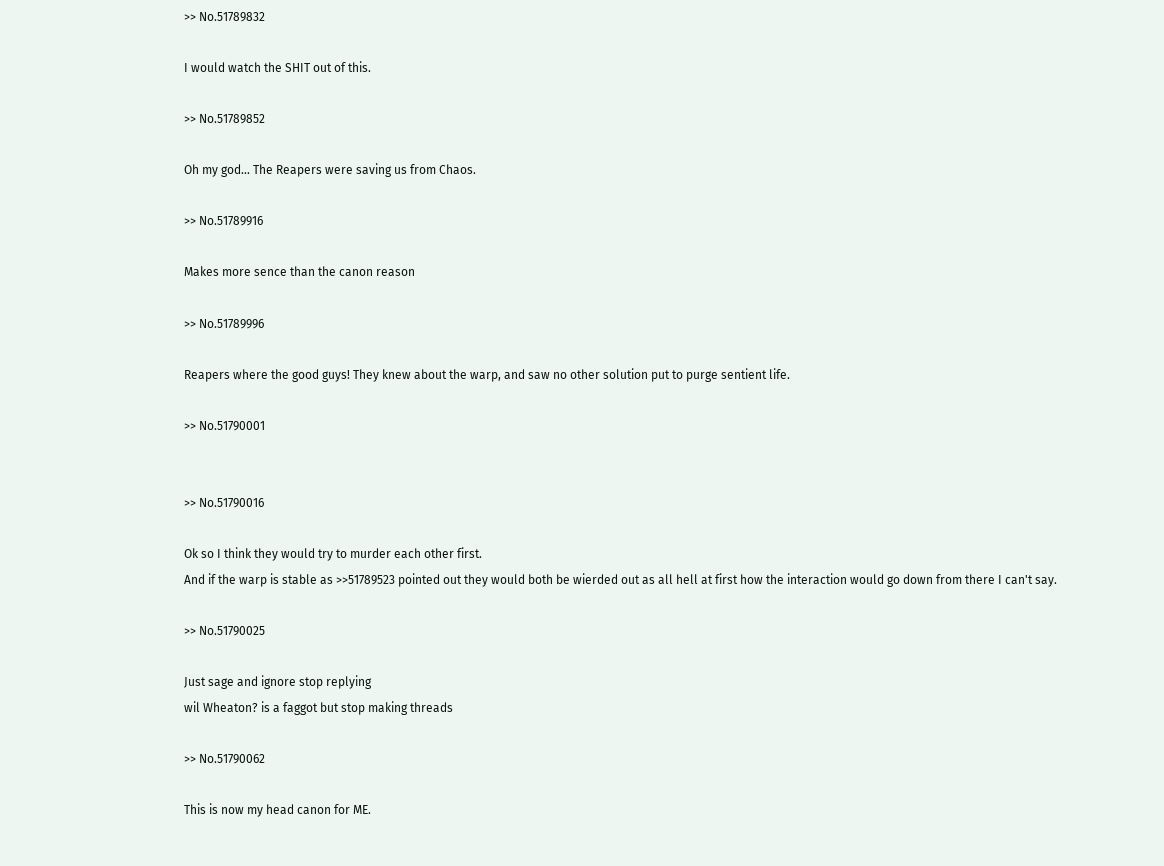>> No.51789832

I would watch the SHIT out of this.

>> No.51789852

Oh my god... The Reapers were saving us from Chaos.

>> No.51789916

Makes more sence than the canon reason

>> No.51789996

Reapers where the good guys! They knew about the warp, and saw no other solution put to purge sentient life.

>> No.51790001


>> No.51790016

Ok so I think they would try to murder each other first.
And if the warp is stable as >>51789523 pointed out they would both be wierded out as all hell at first how the interaction would go down from there I can't say.

>> No.51790025

Just sage and ignore stop replying
wil Wheaton? is a faggot but stop making threads

>> No.51790062

This is now my head canon for ME.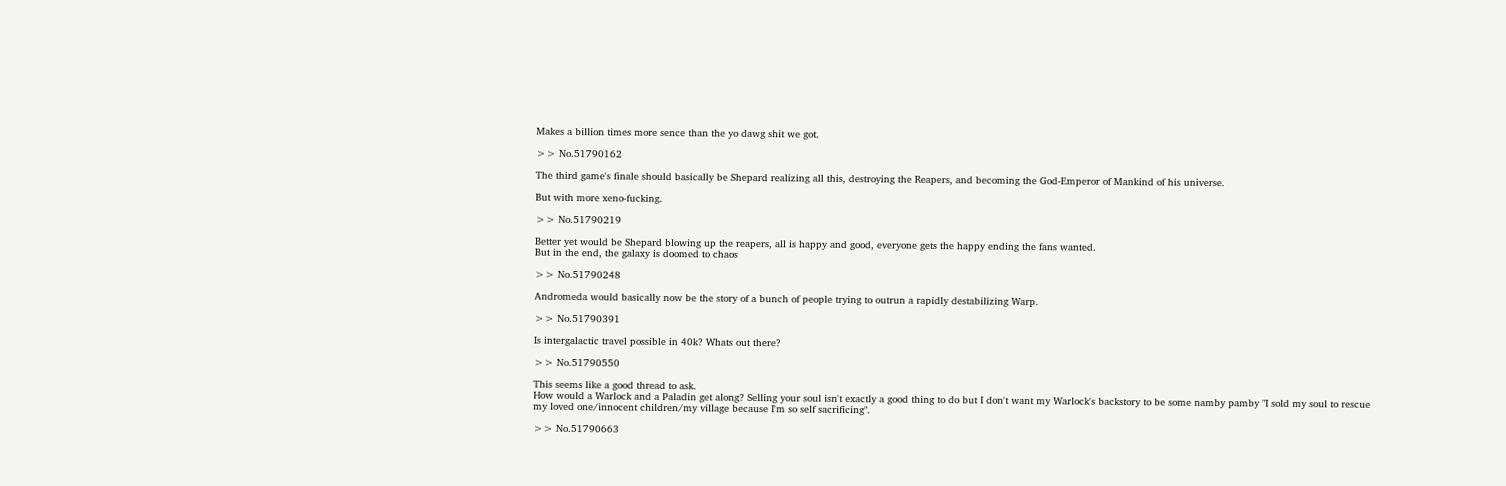Makes a billion times more sence than the yo dawg shit we got.

>> No.51790162

The third game's finale should basically be Shepard realizing all this, destroying the Reapers, and becoming the God-Emperor of Mankind of his universe.

But with more xeno-fucking.

>> No.51790219

Better yet would be Shepard blowing up the reapers, all is happy and good, everyone gets the happy ending the fans wanted.
But in the end, the galaxy is doomed to chaos

>> No.51790248

Andromeda would basically now be the story of a bunch of people trying to outrun a rapidly destabilizing Warp.

>> No.51790391

Is intergalactic travel possible in 40k? Whats out there?

>> No.51790550

This seems like a good thread to ask.
How would a Warlock and a Paladin get along? Selling your soul isn't exactly a good thing to do but I don't want my Warlock's backstory to be some namby pamby "I sold my soul to rescue my loved one/innocent children/my village because I'm so self sacrificing".

>> No.51790663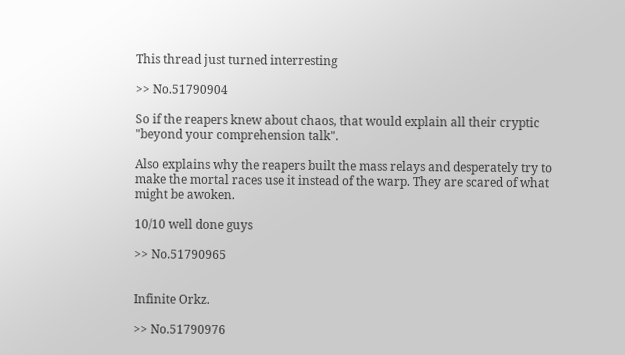This thread just turned interresting

>> No.51790904

So if the reapers knew about chaos, that would explain all their cryptic "beyond your comprehension talk".

Also explains why the reapers built the mass relays and desperately try to make the mortal races use it instead of the warp. They are scared of what might be awoken.

10/10 well done guys

>> No.51790965


Infinite Orkz.

>> No.51790976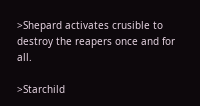>Shepard activates crusible to destroy the reapers once and for all.

>Starchild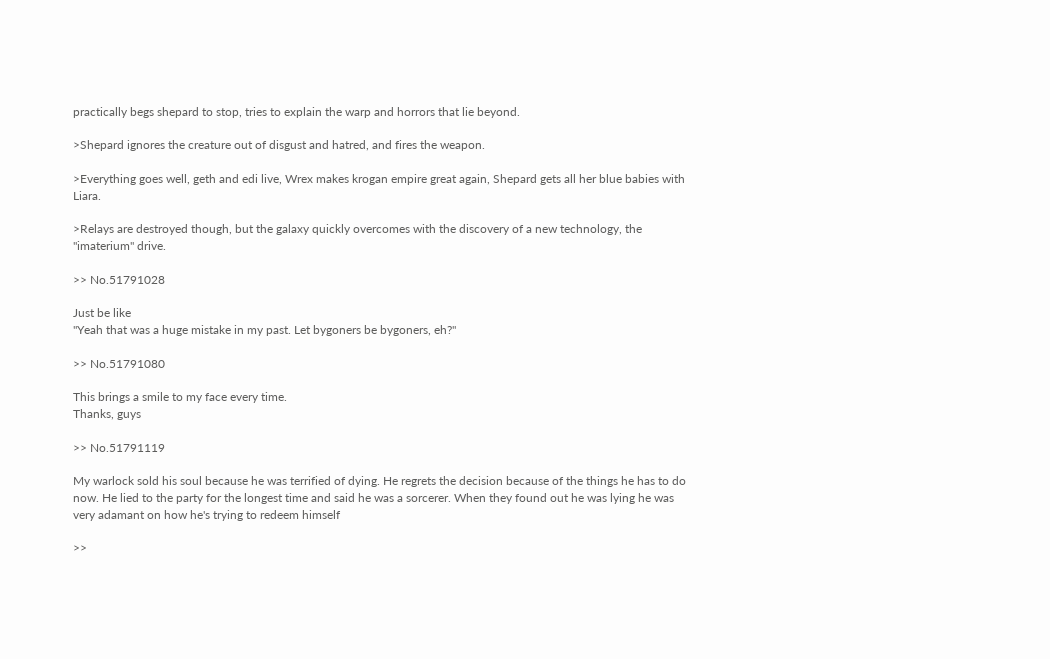practically begs shepard to stop, tries to explain the warp and horrors that lie beyond.

>Shepard ignores the creature out of disgust and hatred, and fires the weapon.

>Everything goes well, geth and edi live, Wrex makes krogan empire great again, Shepard gets all her blue babies with Liara.

>Relays are destroyed though, but the galaxy quickly overcomes with the discovery of a new technology, the "imaterium" drive.

>> No.51791028

Just be like
"Yeah that was a huge mistake in my past. Let bygoners be bygoners, eh?"

>> No.51791080

This brings a smile to my face every time.
Thanks, guys

>> No.51791119

My warlock sold his soul because he was terrified of dying. He regrets the decision because of the things he has to do now. He lied to the party for the longest time and said he was a sorcerer. When they found out he was lying he was very adamant on how he's trying to redeem himself

>>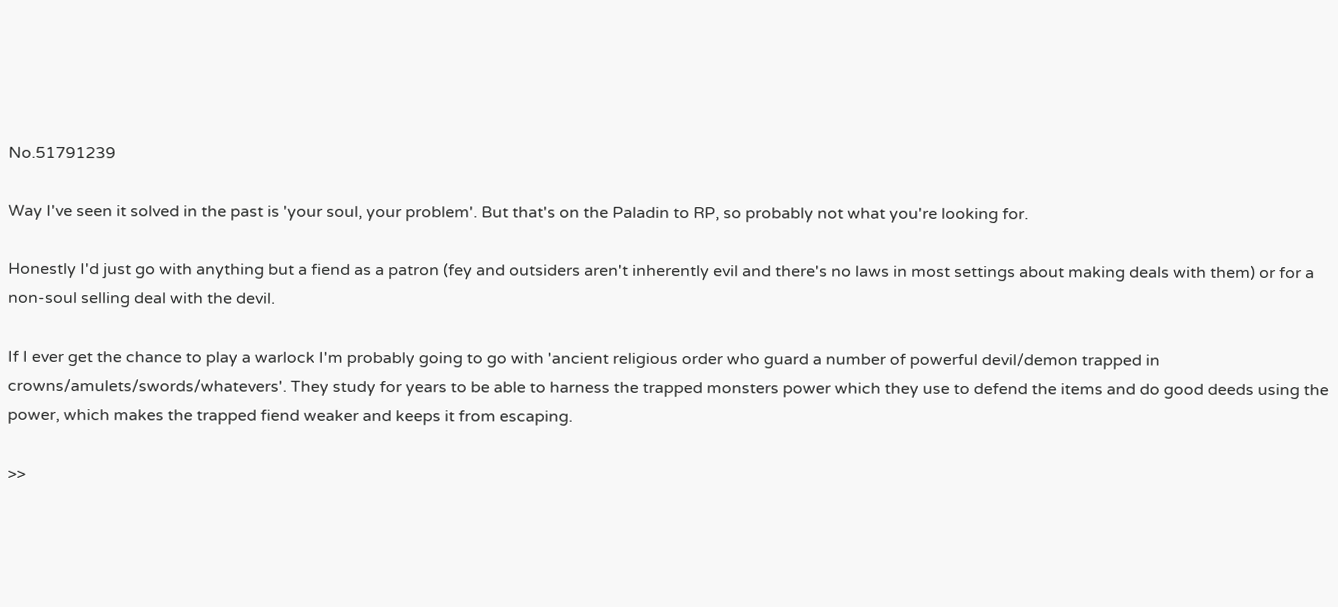No.51791239

Way I've seen it solved in the past is 'your soul, your problem'. But that's on the Paladin to RP, so probably not what you're looking for.

Honestly I'd just go with anything but a fiend as a patron (fey and outsiders aren't inherently evil and there's no laws in most settings about making deals with them) or for a non-soul selling deal with the devil.

If I ever get the chance to play a warlock I'm probably going to go with 'ancient religious order who guard a number of powerful devil/demon trapped in crowns/amulets/swords/whatevers'. They study for years to be able to harness the trapped monsters power which they use to defend the items and do good deeds using the power, which makes the trapped fiend weaker and keeps it from escaping.

>>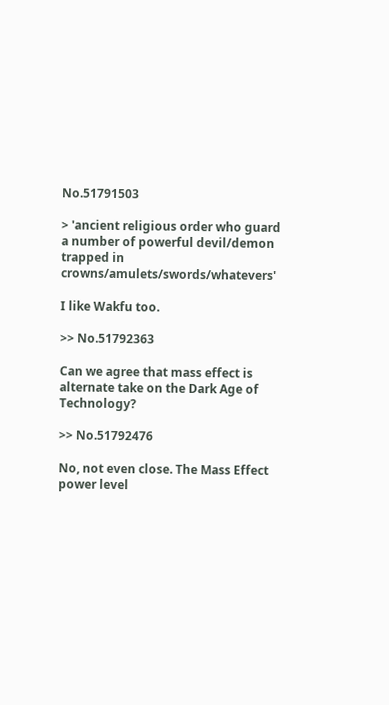No.51791503

> 'ancient religious order who guard a number of powerful devil/demon trapped in crowns/amulets/swords/whatevers'

I like Wakfu too.

>> No.51792363

Can we agree that mass effect is alternate take on the Dark Age of Technology?

>> No.51792476

No, not even close. The Mass Effect power level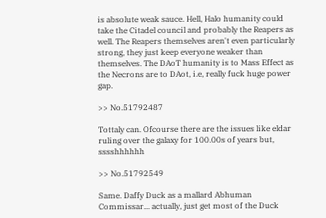is absolute weak sauce. Hell, Halo humanity could take the Citadel council and probably the Reapers as well. The Reapers themselves aren't even particularly strong, they just keep everyone weaker than themselves. The DAoT humanity is to Mass Effect as the Necrons are to DAot, i.e, really fuck huge power gap.

>> No.51792487

Tottaly can. Ofcourse there are the issues like eldar ruling over the galaxy for 100.00s of years but, sssshhhhhh

>> No.51792549

Same. Daffy Duck as a mallard Abhuman Commissar... actually, just get most of the Duck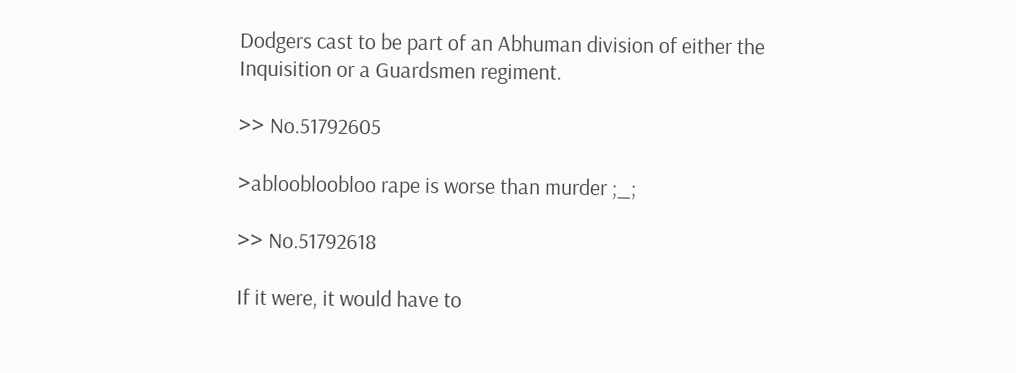Dodgers cast to be part of an Abhuman division of either the Inquisition or a Guardsmen regiment.

>> No.51792605

>abloobloobloo rape is worse than murder ;_;

>> No.51792618

If it were, it would have to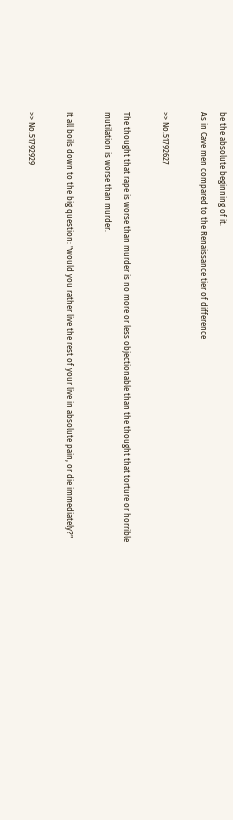be the absolute beginning of it.
As in Cave men compared to the Renaissance tier of difference

>> No.51792627

The thought that rape is worse than murder is no more or less objectionable than the thought that torture or horrible mutilation is worse than murder.

It all boils down to the big question: "would you rather live the rest of your live in absolute pain, or die immediately?"

>> No.51792929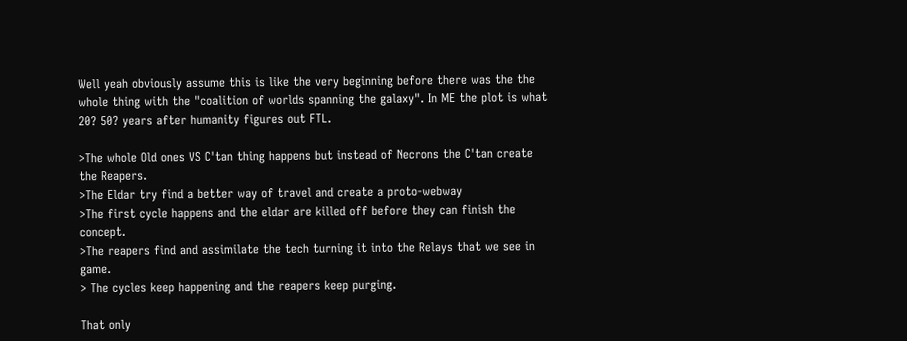Well yeah obviously assume this is like the very beginning before there was the the whole thing with the "coalition of worlds spanning the galaxy". In ME the plot is what 20? 50? years after humanity figures out FTL.

>The whole Old ones VS C'tan thing happens but instead of Necrons the C'tan create the Reapers.
>The Eldar try find a better way of travel and create a proto-webway
>The first cycle happens and the eldar are killed off before they can finish the concept.
>The reapers find and assimilate the tech turning it into the Relays that we see in game.
> The cycles keep happening and the reapers keep purging.

That only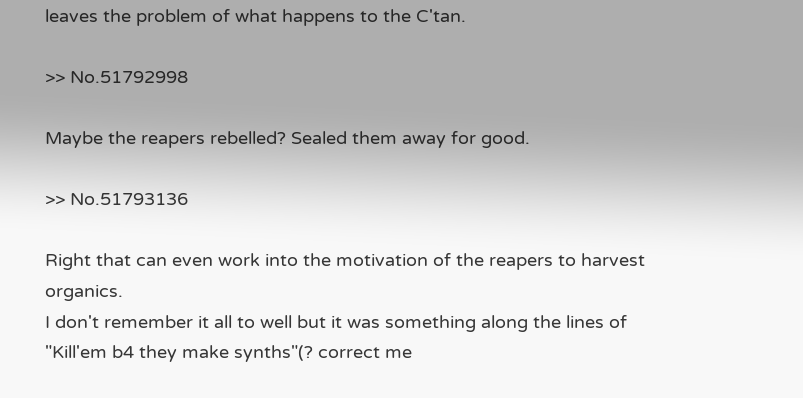leaves the problem of what happens to the C'tan.

>> No.51792998

Maybe the reapers rebelled? Sealed them away for good.

>> No.51793136

Right that can even work into the motivation of the reapers to harvest organics.
I don't remember it all to well but it was something along the lines of "Kill'em b4 they make synths"(? correct me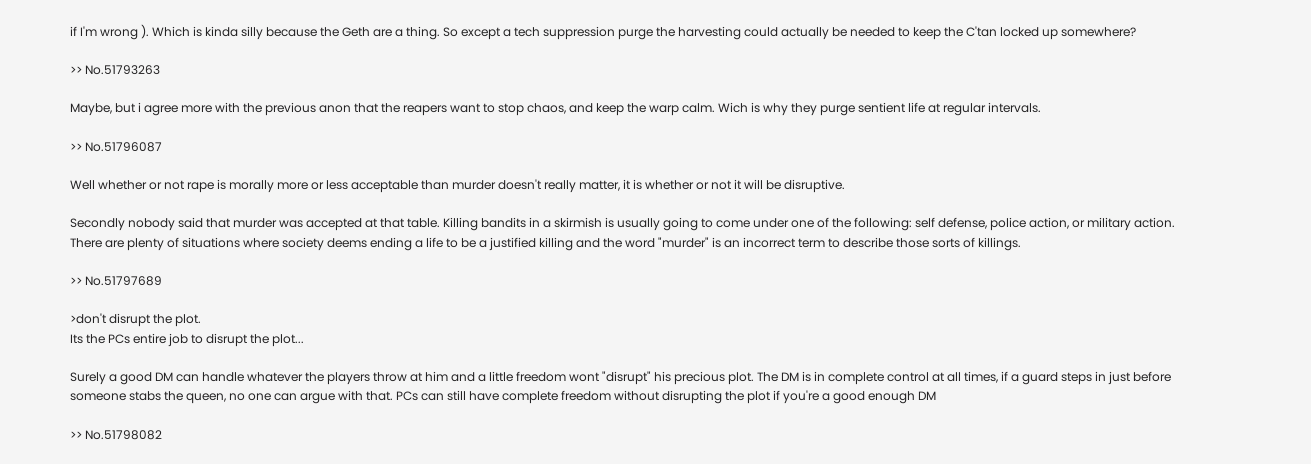if I'm wrong ). Which is kinda silly because the Geth are a thing. So except a tech suppression purge the harvesting could actually be needed to keep the C'tan locked up somewhere?

>> No.51793263

Maybe, but i agree more with the previous anon that the reapers want to stop chaos, and keep the warp calm. Wich is why they purge sentient life at regular intervals.

>> No.51796087

Well whether or not rape is morally more or less acceptable than murder doesn't really matter, it is whether or not it will be disruptive.

Secondly nobody said that murder was accepted at that table. Killing bandits in a skirmish is usually going to come under one of the following: self defense, police action, or military action. There are plenty of situations where society deems ending a life to be a justified killing and the word "murder" is an incorrect term to describe those sorts of killings.

>> No.51797689

>don't disrupt the plot.
Its the PCs entire job to disrupt the plot...

Surely a good DM can handle whatever the players throw at him and a little freedom wont "disrupt" his precious plot. The DM is in complete control at all times, if a guard steps in just before someone stabs the queen, no one can argue with that. PCs can still have complete freedom without disrupting the plot if you're a good enough DM

>> No.51798082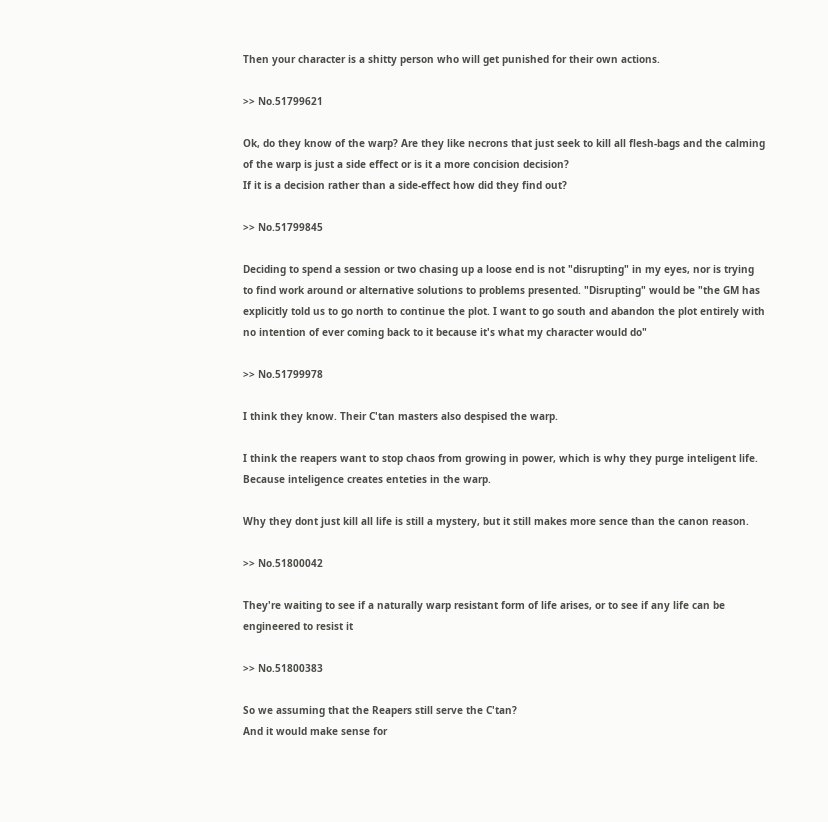Then your character is a shitty person who will get punished for their own actions.

>> No.51799621

Ok, do they know of the warp? Are they like necrons that just seek to kill all flesh-bags and the calming of the warp is just a side effect or is it a more concision decision?
If it is a decision rather than a side-effect how did they find out?

>> No.51799845

Deciding to spend a session or two chasing up a loose end is not "disrupting" in my eyes, nor is trying to find work around or alternative solutions to problems presented. "Disrupting" would be "the GM has explicitly told us to go north to continue the plot. I want to go south and abandon the plot entirely with no intention of ever coming back to it because it's what my character would do"

>> No.51799978

I think they know. Their C'tan masters also despised the warp.

I think the reapers want to stop chaos from growing in power, which is why they purge inteligent life. Because inteligence creates enteties in the warp.

Why they dont just kill all life is still a mystery, but it still makes more sence than the canon reason.

>> No.51800042

They're waiting to see if a naturally warp resistant form of life arises, or to see if any life can be engineered to resist it

>> No.51800383

So we assuming that the Reapers still serve the C'tan?
And it would make sense for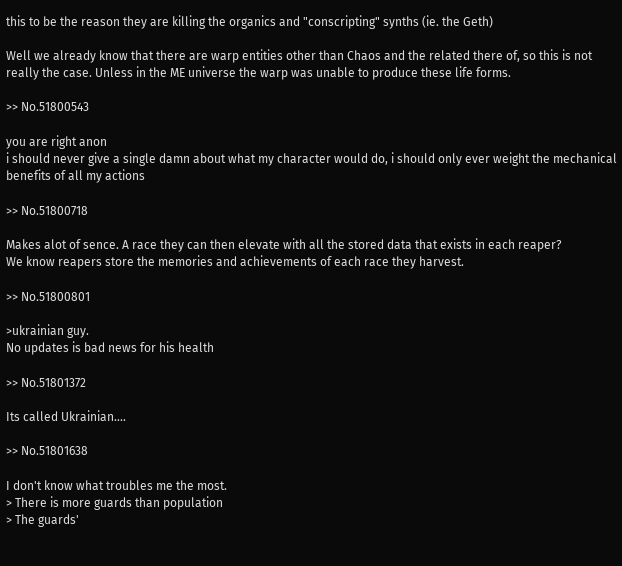this to be the reason they are killing the organics and "conscripting" synths (ie. the Geth)

Well we already know that there are warp entities other than Chaos and the related there of, so this is not really the case. Unless in the ME universe the warp was unable to produce these life forms.

>> No.51800543

you are right anon
i should never give a single damn about what my character would do, i should only ever weight the mechanical benefits of all my actions

>> No.51800718

Makes alot of sence. A race they can then elevate with all the stored data that exists in each reaper?
We know reapers store the memories and achievements of each race they harvest.

>> No.51800801

>ukrainian guy.
No updates is bad news for his health

>> No.51801372

Its called Ukrainian....

>> No.51801638

I don't know what troubles me the most.
> There is more guards than population
> The guards'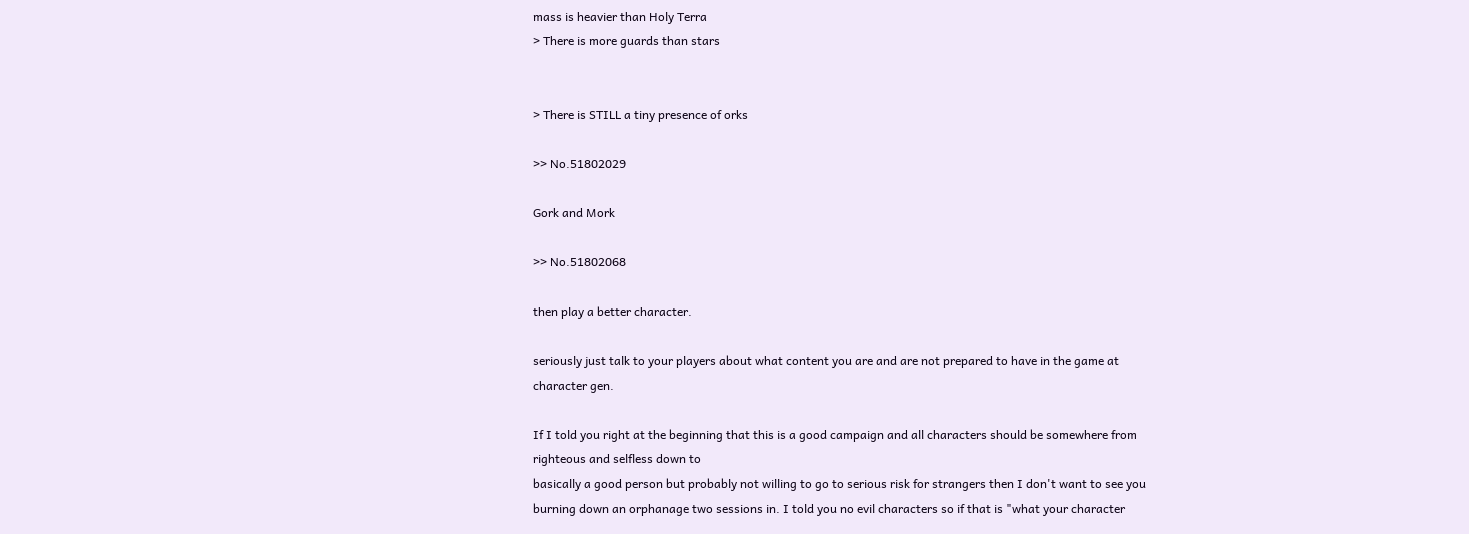mass is heavier than Holy Terra
> There is more guards than stars


> There is STILL a tiny presence of orks

>> No.51802029

Gork and Mork

>> No.51802068

then play a better character.

seriously just talk to your players about what content you are and are not prepared to have in the game at character gen.

If I told you right at the beginning that this is a good campaign and all characters should be somewhere from righteous and selfless down to
basically a good person but probably not willing to go to serious risk for strangers then I don't want to see you burning down an orphanage two sessions in. I told you no evil characters so if that is "what your character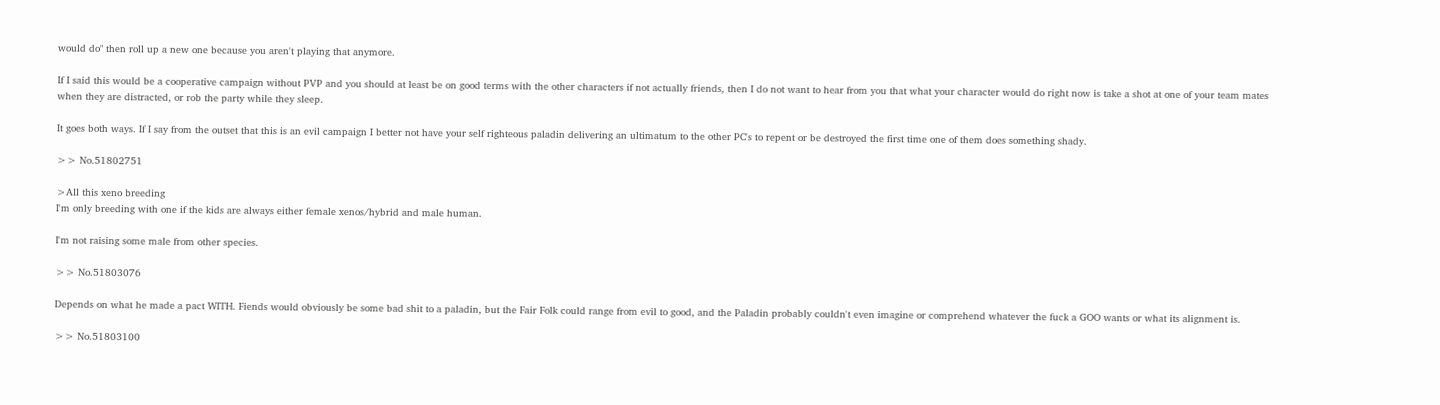would do" then roll up a new one because you aren't playing that anymore.

If I said this would be a cooperative campaign without PVP and you should at least be on good terms with the other characters if not actually friends, then I do not want to hear from you that what your character would do right now is take a shot at one of your team mates when they are distracted, or rob the party while they sleep.

It goes both ways. If I say from the outset that this is an evil campaign I better not have your self righteous paladin delivering an ultimatum to the other PC's to repent or be destroyed the first time one of them does something shady.

>> No.51802751

>All this xeno breeding
I'm only breeding with one if the kids are always either female xenos/hybrid and male human.

I'm not raising some male from other species.

>> No.51803076

Depends on what he made a pact WITH. Fiends would obviously be some bad shit to a paladin, but the Fair Folk could range from evil to good, and the Paladin probably couldn't even imagine or comprehend whatever the fuck a GOO wants or what its alignment is.

>> No.51803100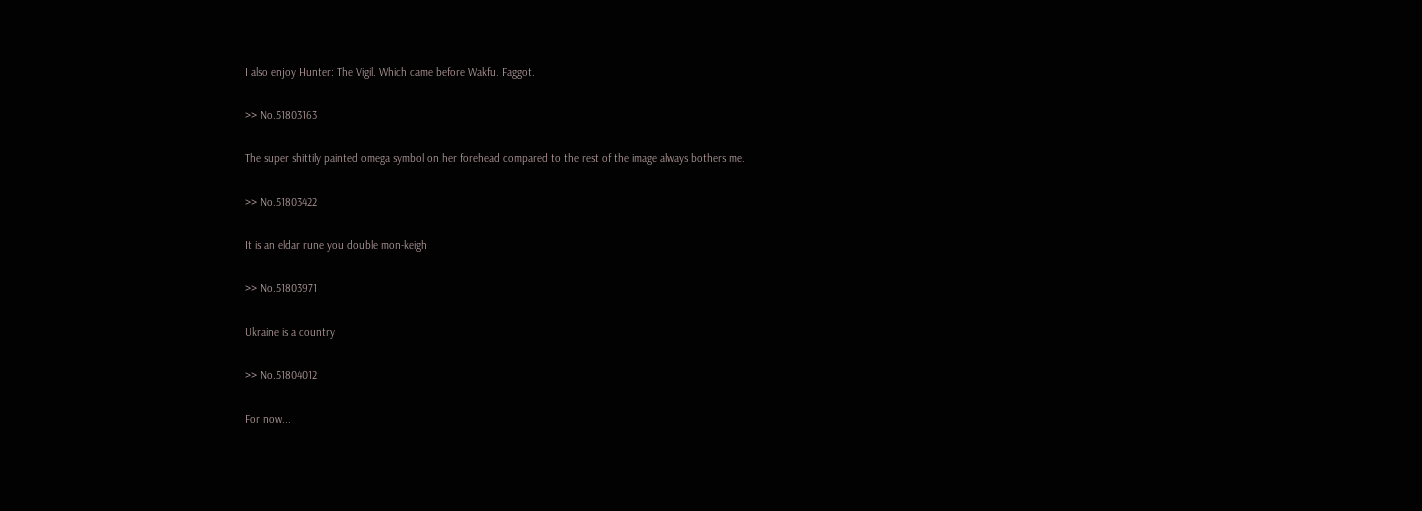I also enjoy Hunter: The Vigil. Which came before Wakfu. Faggot.

>> No.51803163

The super shittily painted omega symbol on her forehead compared to the rest of the image always bothers me.

>> No.51803422

It is an eldar rune you double mon-keigh

>> No.51803971

Ukraine is a country

>> No.51804012

For now...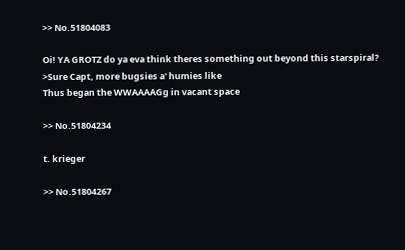>> No.51804083

Oi! YA GROTZ do ya eva think theres something out beyond this starspiral?
>Sure Capt, more bugsies a' humies like
Thus began the WWAAAAGg in vacant space

>> No.51804234

t. krieger

>> No.51804267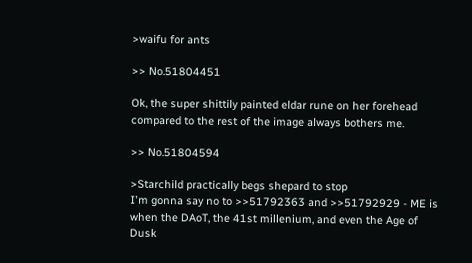>waifu for ants

>> No.51804451

Ok, the super shittily painted eldar rune on her forehead compared to the rest of the image always bothers me.

>> No.51804594

>Starchild practically begs shepard to stop
I'm gonna say no to >>51792363 and >>51792929 - ME is when the DAoT, the 41st millenium, and even the Age of Dusk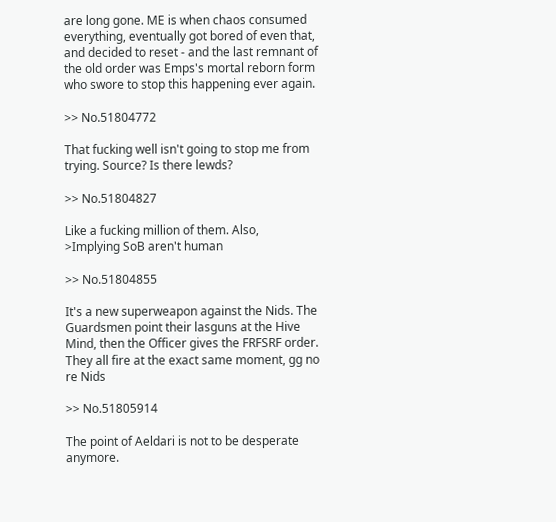are long gone. ME is when chaos consumed everything, eventually got bored of even that, and decided to reset - and the last remnant of the old order was Emps's mortal reborn form who swore to stop this happening ever again.

>> No.51804772

That fucking well isn't going to stop me from trying. Source? Is there lewds?

>> No.51804827

Like a fucking million of them. Also,
>Implying SoB aren't human

>> No.51804855

It's a new superweapon against the Nids. The Guardsmen point their lasguns at the Hive Mind, then the Officer gives the FRFSRF order. They all fire at the exact same moment, gg no re Nids

>> No.51805914

The point of Aeldari is not to be desperate anymore.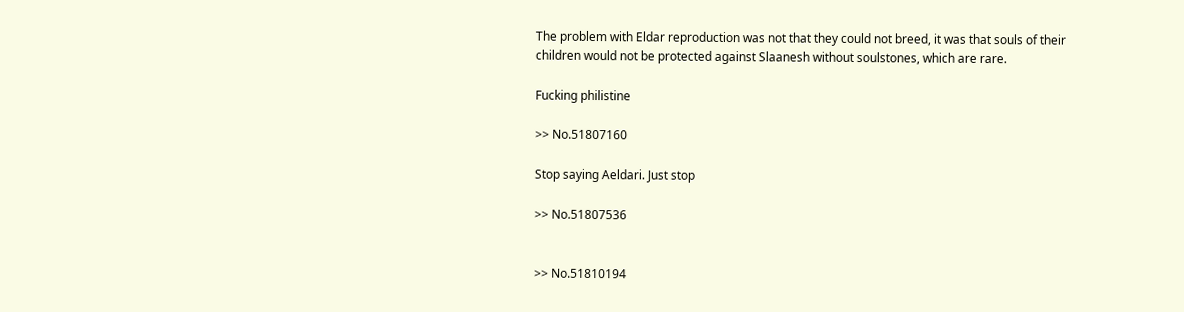The problem with Eldar reproduction was not that they could not breed, it was that souls of their children would not be protected against Slaanesh without soulstones, which are rare.

Fucking philistine

>> No.51807160

Stop saying Aeldari. Just stop

>> No.51807536


>> No.51810194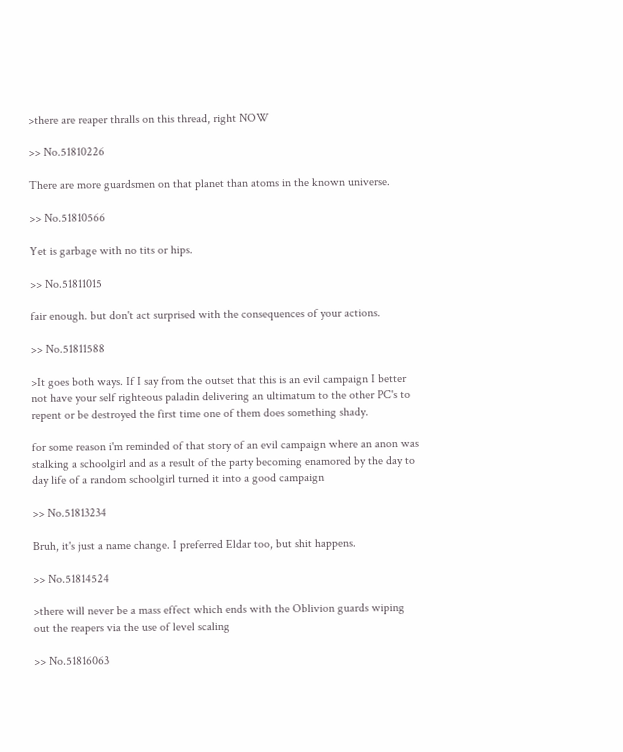>there are reaper thralls on this thread, right NOW

>> No.51810226

There are more guardsmen on that planet than atoms in the known universe.

>> No.51810566

Yet is garbage with no tits or hips.

>> No.51811015

fair enough. but don't act surprised with the consequences of your actions.

>> No.51811588

>It goes both ways. If I say from the outset that this is an evil campaign I better not have your self righteous paladin delivering an ultimatum to the other PC's to repent or be destroyed the first time one of them does something shady.

for some reason i'm reminded of that story of an evil campaign where an anon was stalking a schoolgirl and as a result of the party becoming enamored by the day to day life of a random schoolgirl turned it into a good campaign

>> No.51813234

Bruh, it's just a name change. I preferred Eldar too, but shit happens.

>> No.51814524

>there will never be a mass effect which ends with the Oblivion guards wiping out the reapers via the use of level scaling

>> No.51816063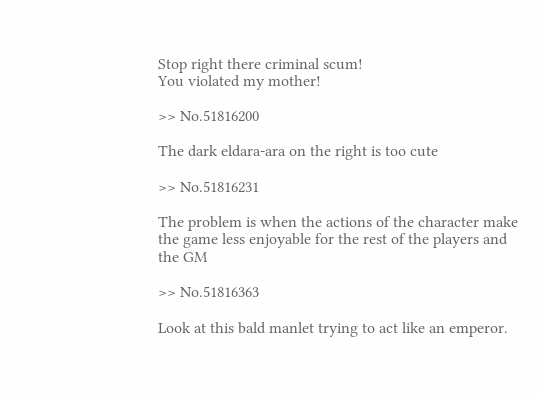Stop right there criminal scum!
You violated my mother!

>> No.51816200

The dark eldara-ara on the right is too cute

>> No.51816231

The problem is when the actions of the character make the game less enjoyable for the rest of the players and the GM

>> No.51816363

Look at this bald manlet trying to act like an emperor.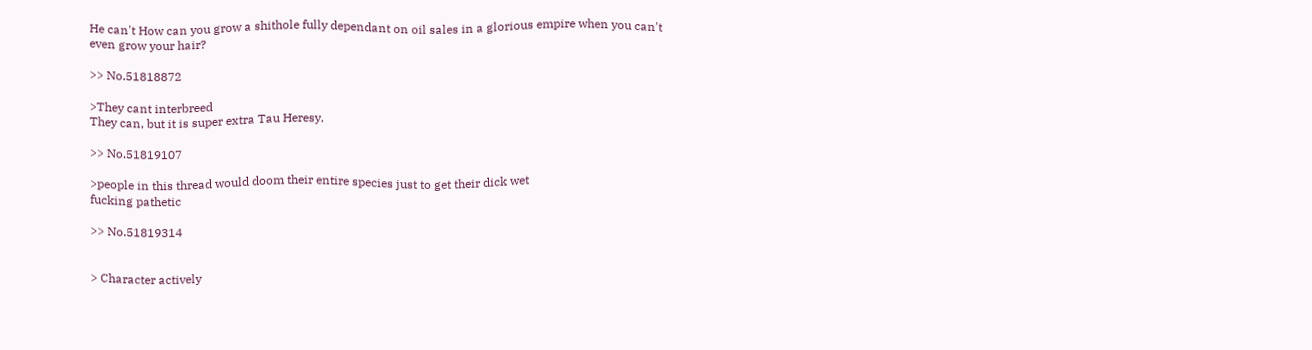He can't How can you grow a shithole fully dependant on oil sales in a glorious empire when you can't even grow your hair?

>> No.51818872

>They cant interbreed
They can, but it is super extra Tau Heresy.

>> No.51819107

>people in this thread would doom their entire species just to get their dick wet
fucking pathetic

>> No.51819314


> Character actively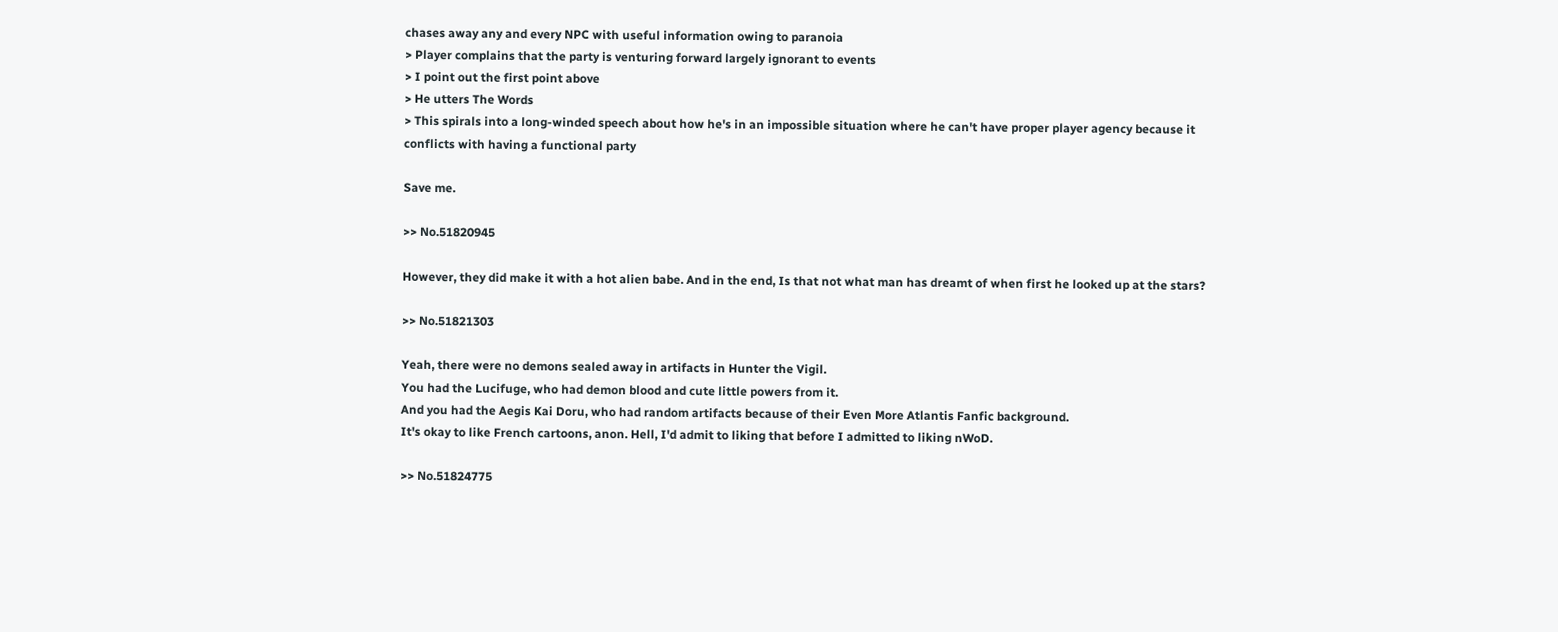chases away any and every NPC with useful information owing to paranoia
> Player complains that the party is venturing forward largely ignorant to events
> I point out the first point above
> He utters The Words
> This spirals into a long-winded speech about how he's in an impossible situation where he can't have proper player agency because it conflicts with having a functional party

Save me.

>> No.51820945

However, they did make it with a hot alien babe. And in the end, Is that not what man has dreamt of when first he looked up at the stars?

>> No.51821303

Yeah, there were no demons sealed away in artifacts in Hunter the Vigil.
You had the Lucifuge, who had demon blood and cute little powers from it.
And you had the Aegis Kai Doru, who had random artifacts because of their Even More Atlantis Fanfic background.
It's okay to like French cartoons, anon. Hell, I'd admit to liking that before I admitted to liking nWoD.

>> No.51824775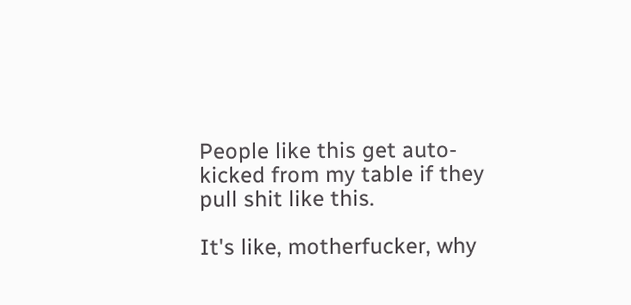People like this get auto-kicked from my table if they pull shit like this.

It's like, motherfucker, why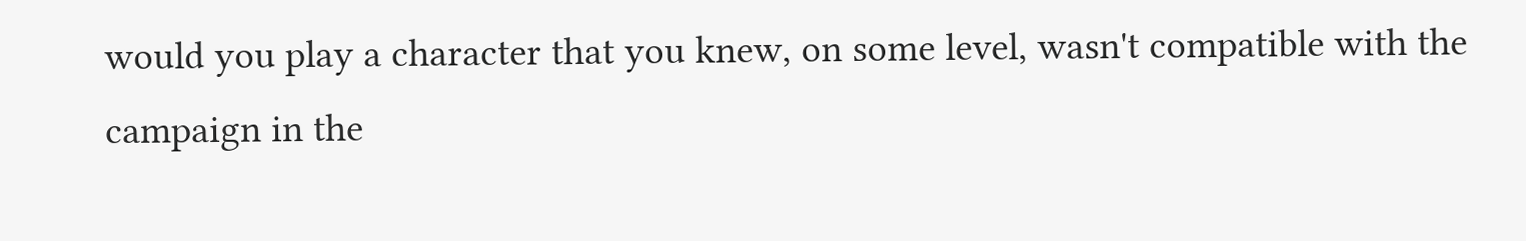would you play a character that you knew, on some level, wasn't compatible with the campaign in the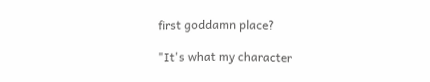first goddamn place?

"It's what my character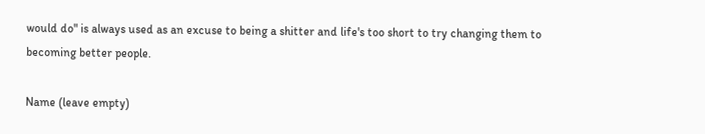would do" is always used as an excuse to being a shitter and life's too short to try changing them to becoming better people.

Name (leave empty)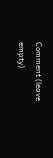Comment (leave empty)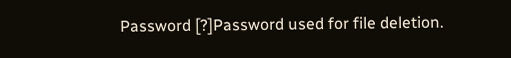Password [?]Password used for file deletion.